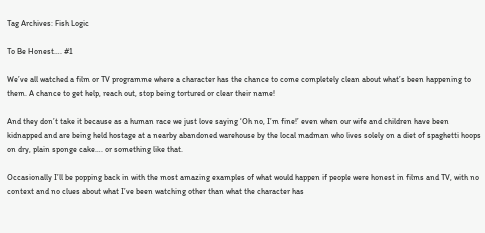Tag Archives: Fish Logic

To Be Honest…. #1

We’ve all watched a film or TV programme where a character has the chance to come completely clean about what’s been happening to them. A chance to get help, reach out, stop being tortured or clear their name!

And they don’t take it because as a human race we just love saying ‘Oh no, I’m fine!’ even when our wife and children have been kidnapped and are being held hostage at a nearby abandoned warehouse by the local madman who lives solely on a diet of spaghetti hoops on dry, plain sponge cake…. or something like that.

Occasionally I’ll be popping back in with the most amazing examples of what would happen if people were honest in films and TV, with no context and no clues about what I’ve been watching other than what the character has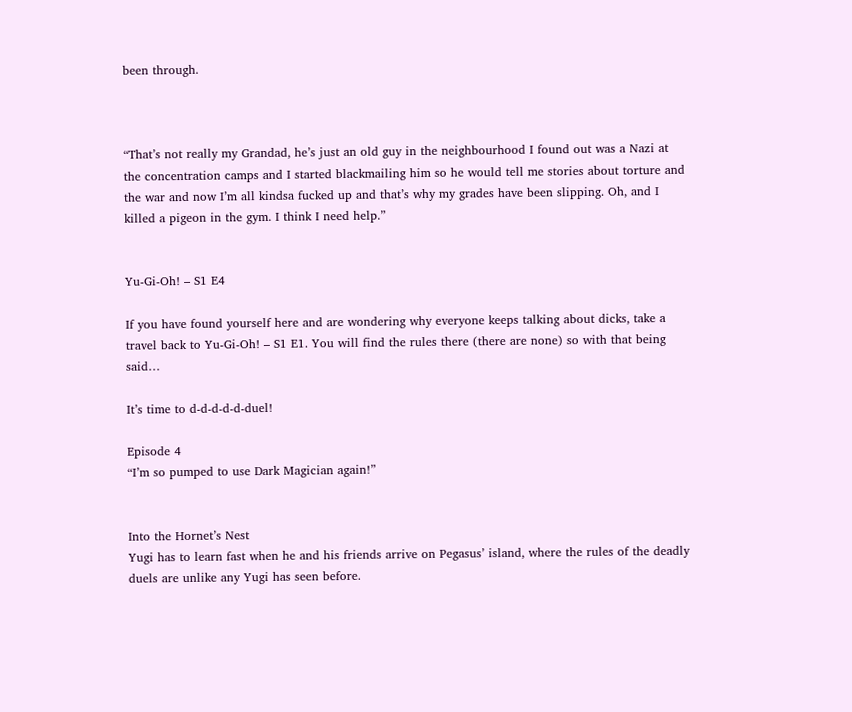been through.



“That’s not really my Grandad, he’s just an old guy in the neighbourhood I found out was a Nazi at the concentration camps and I started blackmailing him so he would tell me stories about torture and the war and now I’m all kindsa fucked up and that’s why my grades have been slipping. Oh, and I killed a pigeon in the gym. I think I need help.”


Yu-Gi-Oh! – S1 E4

If you have found yourself here and are wondering why everyone keeps talking about dicks, take a travel back to Yu-Gi-Oh! – S1 E1. You will find the rules there (there are none) so with that being said…

It’s time to d-d-d-d-d-duel!

Episode 4
“I’m so pumped to use Dark Magician again!”


Into the Hornet’s Nest
Yugi has to learn fast when he and his friends arrive on Pegasus’ island, where the rules of the deadly duels are unlike any Yugi has seen before.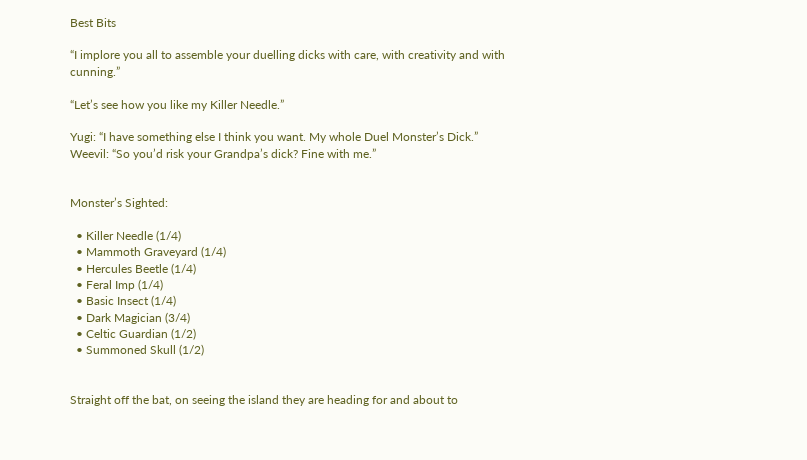Best Bits

“I implore you all to assemble your duelling dicks with care, with creativity and with cunning.”

“Let’s see how you like my Killer Needle.”

Yugi: “I have something else I think you want. My whole Duel Monster’s Dick.”
Weevil: “So you’d risk your Grandpa’s dick? Fine with me.”


Monster’s Sighted:

  • Killer Needle (1/4)
  • Mammoth Graveyard (1/4)
  • Hercules Beetle (1/4)
  • Feral Imp (1/4)
  • Basic Insect (1/4)
  • Dark Magician (3/4)
  • Celtic Guardian (1/2)
  • Summoned Skull (1/2)


Straight off the bat, on seeing the island they are heading for and about to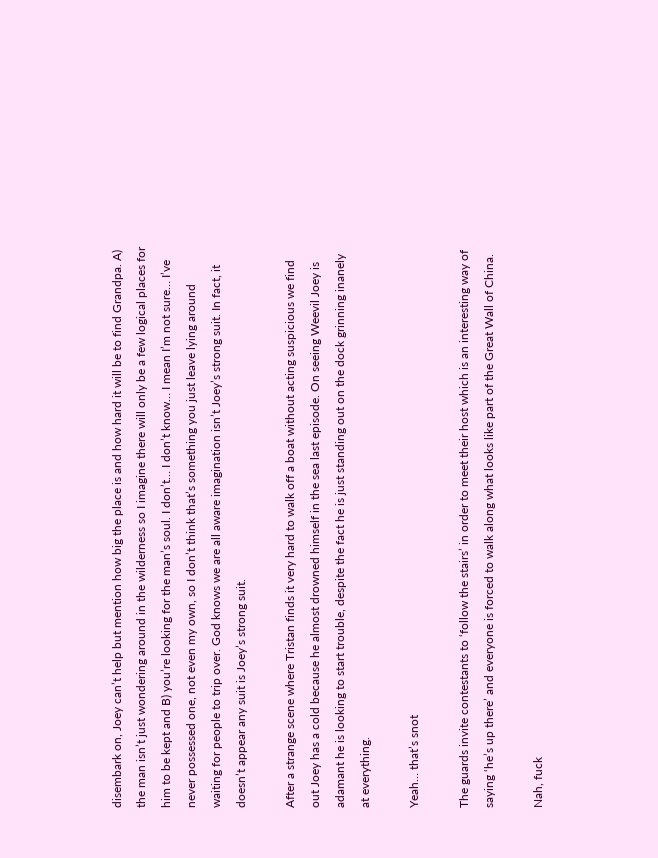disembark on, Joey can’t help but mention how big the place is and how hard it will be to find Grandpa. A) the man isn’t just wondering around in the wilderness so I imagine there will only be a few logical places for him to be kept and B) you’re looking for the man’s soul. I don’t… I don’t know… I mean I’m not sure… I’ve never possessed one, not even my own, so I don’t think that’s something you just leave lying around waiting for people to trip over. God knows we are all aware imagination isn’t Joey’s strong suit. In fact, it doesn’t appear any suit is Joey’s strong suit.

After a strange scene where Tristan finds it very hard to walk off a boat without acting suspicious we find out Joey has a cold because he almost drowned himself in the sea last episode. On seeing Weevil Joey is adamant he is looking to start trouble, despite the fact he is just standing out on the dock grinning inanely at everything.

Yeah… that’s snot

The guards invite contestants to ‘follow the stairs’ in order to meet their host which is an interesting way of saying ‘he’s up there’ and everyone is forced to walk along what looks like part of the Great Wall of China.

Nah, fuck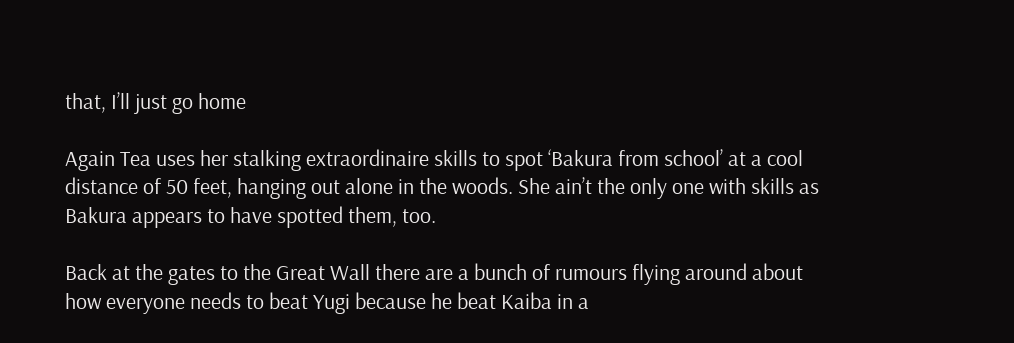that, I’ll just go home

Again Tea uses her stalking extraordinaire skills to spot ‘Bakura from school’ at a cool distance of 50 feet, hanging out alone in the woods. She ain’t the only one with skills as Bakura appears to have spotted them, too.

Back at the gates to the Great Wall there are a bunch of rumours flying around about how everyone needs to beat Yugi because he beat Kaiba in a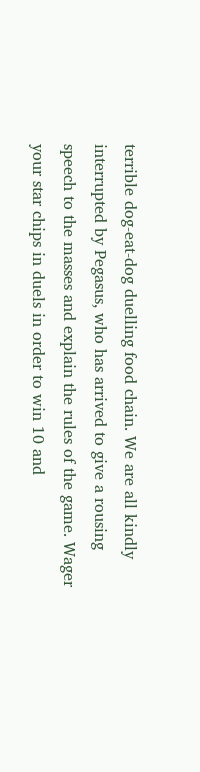terrible dog-eat-dog duelling food chain. We are all kindly interrupted by Pegasus, who has arrived to give a rousing speech to the masses and explain the rules of the game. Wager your star chips in duels in order to win 10 and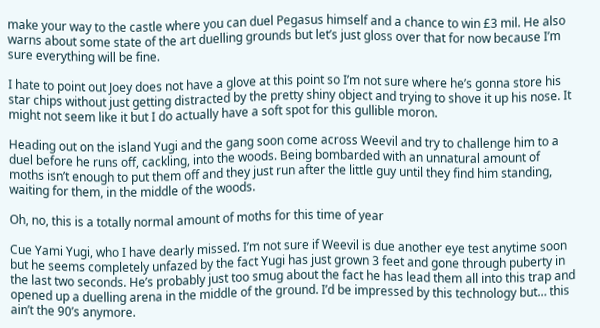make your way to the castle where you can duel Pegasus himself and a chance to win £3 mil. He also warns about some state of the art duelling grounds but let’s just gloss over that for now because I’m sure everything will be fine.

I hate to point out Joey does not have a glove at this point so I’m not sure where he’s gonna store his star chips without just getting distracted by the pretty shiny object and trying to shove it up his nose. It might not seem like it but I do actually have a soft spot for this gullible moron.

Heading out on the island Yugi and the gang soon come across Weevil and try to challenge him to a duel before he runs off, cackling, into the woods. Being bombarded with an unnatural amount of moths isn’t enough to put them off and they just run after the little guy until they find him standing, waiting for them, in the middle of the woods.

Oh, no, this is a totally normal amount of moths for this time of year

Cue Yami Yugi, who I have dearly missed. I’m not sure if Weevil is due another eye test anytime soon but he seems completely unfazed by the fact Yugi has just grown 3 feet and gone through puberty in the last two seconds. He’s probably just too smug about the fact he has lead them all into this trap and opened up a duelling arena in the middle of the ground. I’d be impressed by this technology but… this ain’t the 90’s anymore.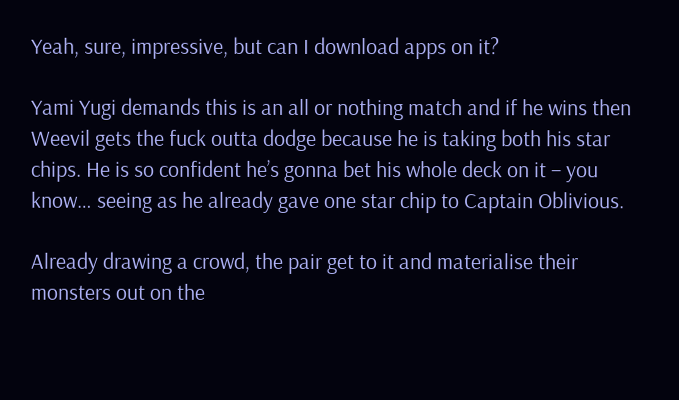Yeah, sure, impressive, but can I download apps on it?

Yami Yugi demands this is an all or nothing match and if he wins then Weevil gets the fuck outta dodge because he is taking both his star chips. He is so confident he’s gonna bet his whole deck on it – you know… seeing as he already gave one star chip to Captain Oblivious.

Already drawing a crowd, the pair get to it and materialise their monsters out on the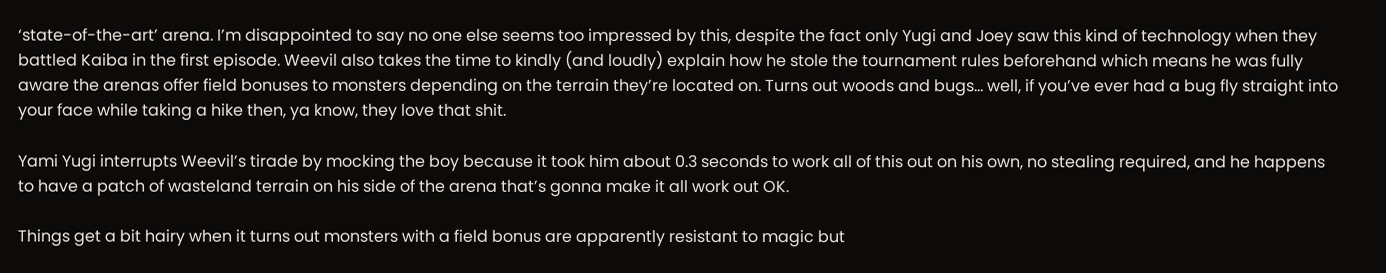‘state-of-the-art’ arena. I’m disappointed to say no one else seems too impressed by this, despite the fact only Yugi and Joey saw this kind of technology when they battled Kaiba in the first episode. Weevil also takes the time to kindly (and loudly) explain how he stole the tournament rules beforehand which means he was fully aware the arenas offer field bonuses to monsters depending on the terrain they’re located on. Turns out woods and bugs… well, if you’ve ever had a bug fly straight into your face while taking a hike then, ya know, they love that shit.

Yami Yugi interrupts Weevil’s tirade by mocking the boy because it took him about 0.3 seconds to work all of this out on his own, no stealing required, and he happens to have a patch of wasteland terrain on his side of the arena that’s gonna make it all work out OK.

Things get a bit hairy when it turns out monsters with a field bonus are apparently resistant to magic but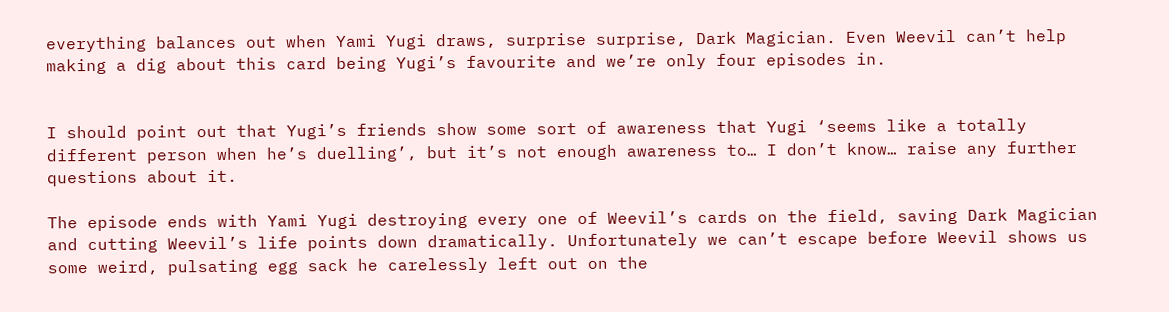everything balances out when Yami Yugi draws, surprise surprise, Dark Magician. Even Weevil can’t help making a dig about this card being Yugi’s favourite and we’re only four episodes in.


I should point out that Yugi’s friends show some sort of awareness that Yugi ‘seems like a totally different person when he’s duelling’, but it’s not enough awareness to… I don’t know… raise any further questions about it.

The episode ends with Yami Yugi destroying every one of Weevil’s cards on the field, saving Dark Magician and cutting Weevil’s life points down dramatically. Unfortunately we can’t escape before Weevil shows us some weird, pulsating egg sack he carelessly left out on the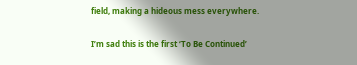field, making a hideous mess everywhere.

I’m sad this is the first ‘To Be Continued’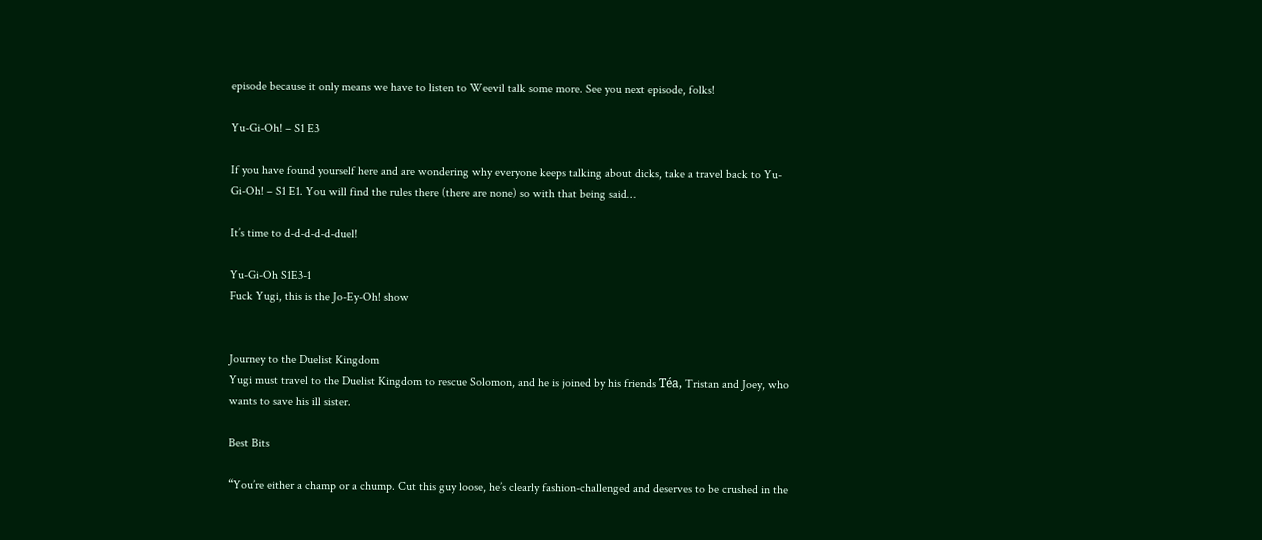episode because it only means we have to listen to Weevil talk some more. See you next episode, folks!

Yu-Gi-Oh! – S1 E3

If you have found yourself here and are wondering why everyone keeps talking about dicks, take a travel back to Yu-Gi-Oh! – S1 E1. You will find the rules there (there are none) so with that being said…

It’s time to d-d-d-d-d-duel!

Yu-Gi-Oh S1E3-1
Fuck Yugi, this is the Jo-Ey-Oh! show


Journey to the Duelist Kingdom
Yugi must travel to the Duelist Kingdom to rescue Solomon, and he is joined by his friends Téa, Tristan and Joey, who wants to save his ill sister.

Best Bits

“You’re either a champ or a chump. Cut this guy loose, he’s clearly fashion-challenged and deserves to be crushed in the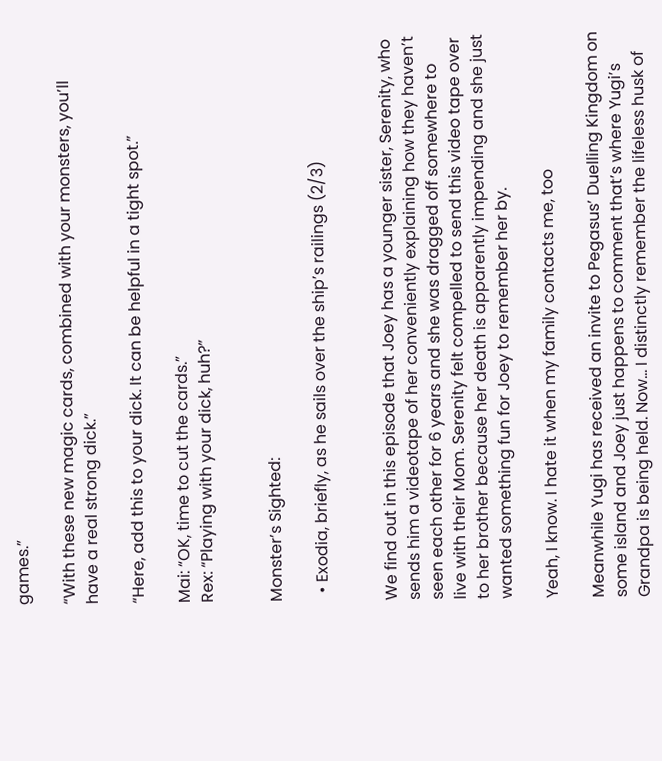games.”

“With these new magic cards, combined with your monsters, you’ll have a real strong dick.”

“Here, add this to your dick. It can be helpful in a tight spot.”

Mai: “OK, time to cut the cards.”
Rex: “Playing with your dick, huh?”


Monster’s Sighted:

  • Exodia, briefly, as he sails over the ship’s railings (2/3)


We find out in this episode that Joey has a younger sister, Serenity, who sends him a videotape of her conveniently explaining how they haven’t seen each other for 6 years and she was dragged off somewhere to live with their Mom. Serenity felt compelled to send this video tape over to her brother because her death is apparently impending and she just wanted something fun for Joey to remember her by.

Yeah, I know. I hate it when my family contacts me, too

Meanwhile Yugi has received an invite to Pegasus’ Duelling Kingdom on some island and Joey just happens to comment that’s where Yugi’s Grandpa is being held. Now… I distinctly remember the lifeless husk of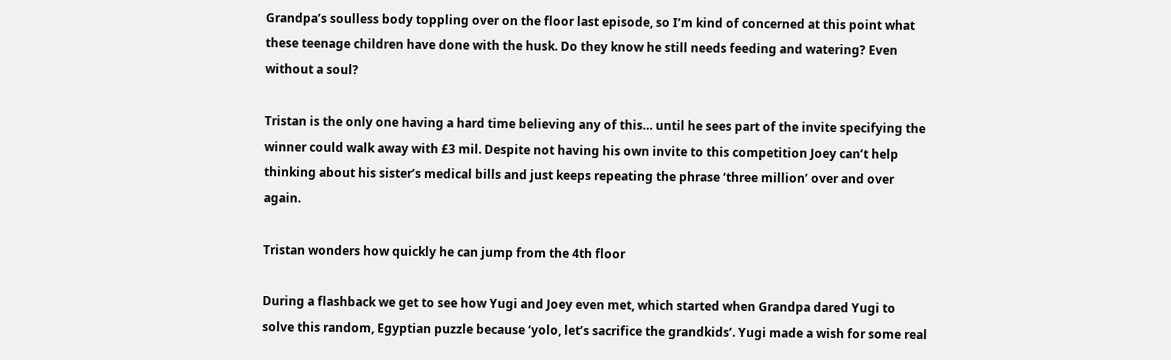Grandpa’s soulless body toppling over on the floor last episode, so I’m kind of concerned at this point what these teenage children have done with the husk. Do they know he still needs feeding and watering? Even without a soul?

Tristan is the only one having a hard time believing any of this… until he sees part of the invite specifying the winner could walk away with £3 mil. Despite not having his own invite to this competition Joey can’t help thinking about his sister’s medical bills and just keeps repeating the phrase ‘three million’ over and over again.

Tristan wonders how quickly he can jump from the 4th floor

During a flashback we get to see how Yugi and Joey even met, which started when Grandpa dared Yugi to solve this random, Egyptian puzzle because ‘yolo, let’s sacrifice the grandkids’. Yugi made a wish for some real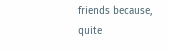friends because, quite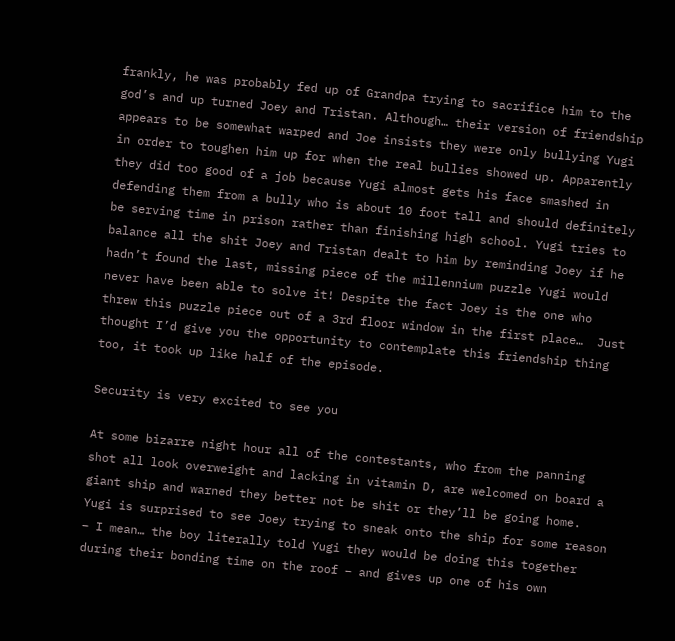frankly, he was probably fed up of Grandpa trying to sacrifice him to the god’s and up turned Joey and Tristan. Although… their version of friendship appears to be somewhat warped and Joe insists they were only bullying Yugi in order to toughen him up for when the real bullies showed up. Apparently they did too good of a job because Yugi almost gets his face smashed in defending them from a bully who is about 10 foot tall and should definitely be serving time in prison rather than finishing high school. Yugi tries to balance all the shit Joey and Tristan dealt to him by reminding Joey if he hadn’t found the last, missing piece of the millennium puzzle Yugi would never have been able to solve it! Despite the fact Joey is the one who threw this puzzle piece out of a 3rd floor window in the first place…  Just thought I’d give you the opportunity to contemplate this friendship thing too, it took up like half of the episode.

Security is very excited to see you

At some bizarre night hour all of the contestants, who from the panning shot all look overweight and lacking in vitamin D, are welcomed on board a giant ship and warned they better not be shit or they’ll be going home. Yugi is surprised to see Joey trying to sneak onto the ship for some reason – I mean… the boy literally told Yugi they would be doing this together during their bonding time on the roof – and gives up one of his own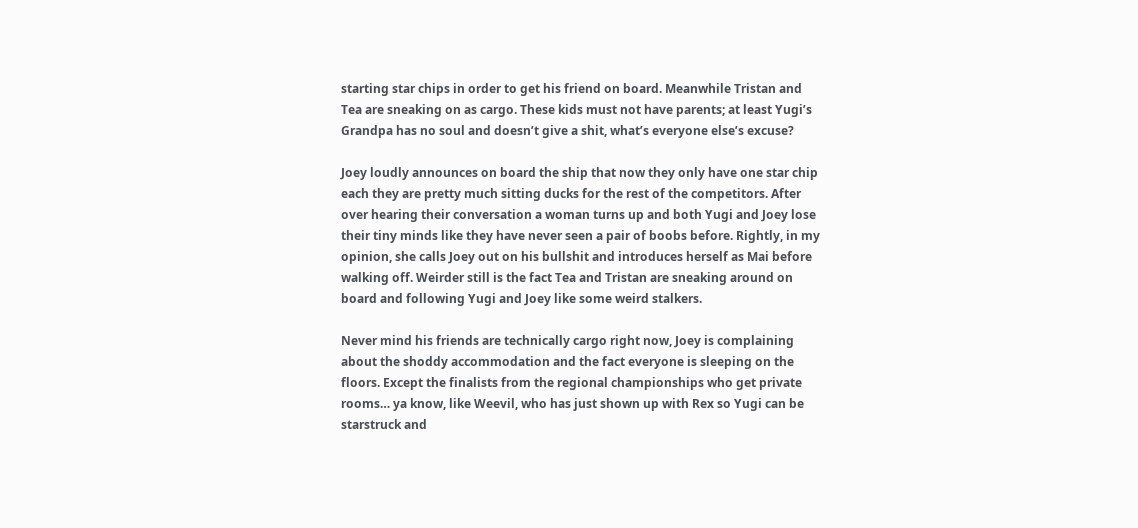starting star chips in order to get his friend on board. Meanwhile Tristan and Tea are sneaking on as cargo. These kids must not have parents; at least Yugi’s Grandpa has no soul and doesn’t give a shit, what’s everyone else’s excuse?

Joey loudly announces on board the ship that now they only have one star chip each they are pretty much sitting ducks for the rest of the competitors. After over hearing their conversation a woman turns up and both Yugi and Joey lose their tiny minds like they have never seen a pair of boobs before. Rightly, in my opinion, she calls Joey out on his bullshit and introduces herself as Mai before walking off. Weirder still is the fact Tea and Tristan are sneaking around on board and following Yugi and Joey like some weird stalkers.

Never mind his friends are technically cargo right now, Joey is complaining about the shoddy accommodation and the fact everyone is sleeping on the floors. Except the finalists from the regional championships who get private rooms… ya know, like Weevil, who has just shown up with Rex so Yugi can be starstruck and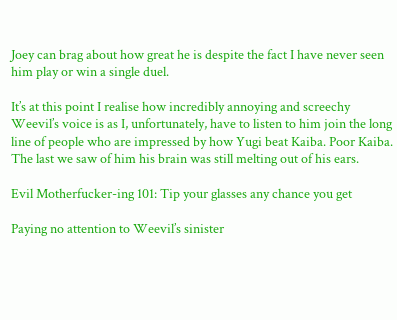Joey can brag about how great he is despite the fact I have never seen him play or win a single duel.

It’s at this point I realise how incredibly annoying and screechy Weevil’s voice is as I, unfortunately, have to listen to him join the long line of people who are impressed by how Yugi beat Kaiba. Poor Kaiba. The last we saw of him his brain was still melting out of his ears.

Evil Motherfucker-ing 101: Tip your glasses any chance you get

Paying no attention to Weevil’s sinister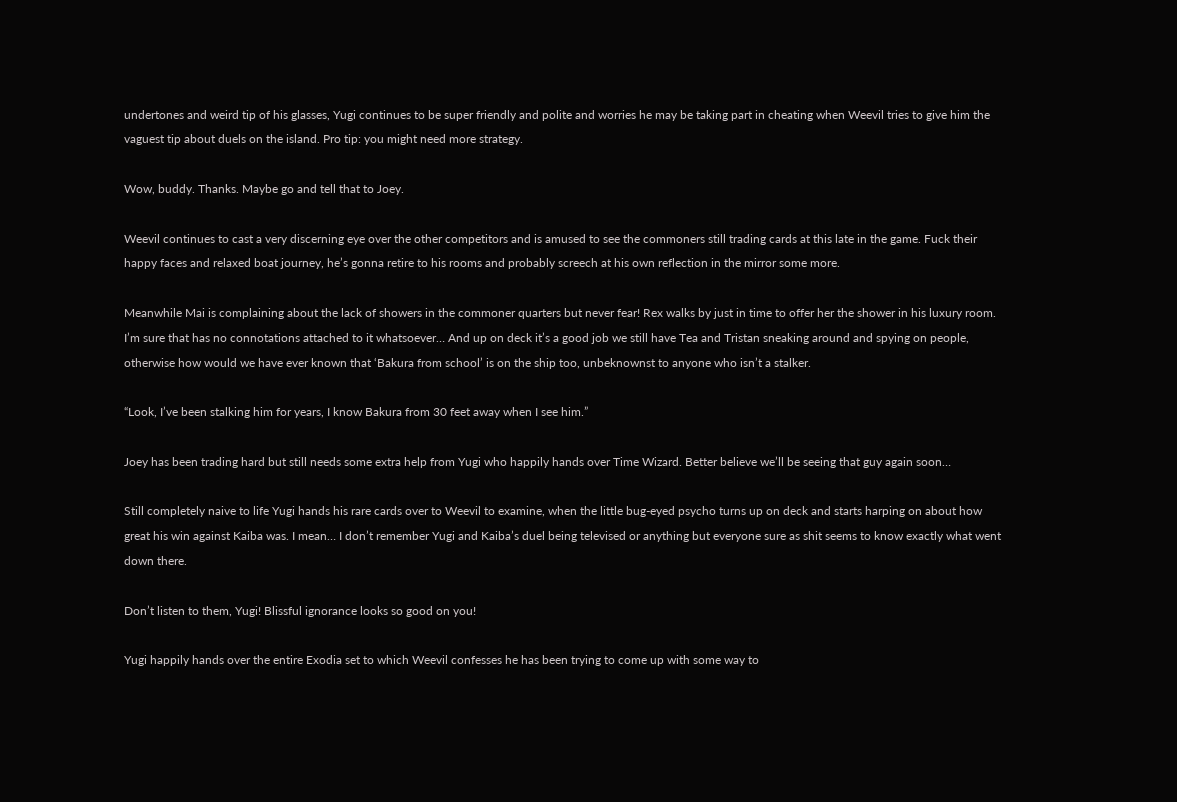undertones and weird tip of his glasses, Yugi continues to be super friendly and polite and worries he may be taking part in cheating when Weevil tries to give him the vaguest tip about duels on the island. Pro tip: you might need more strategy.

Wow, buddy. Thanks. Maybe go and tell that to Joey.

Weevil continues to cast a very discerning eye over the other competitors and is amused to see the commoners still trading cards at this late in the game. Fuck their happy faces and relaxed boat journey, he’s gonna retire to his rooms and probably screech at his own reflection in the mirror some more.

Meanwhile Mai is complaining about the lack of showers in the commoner quarters but never fear! Rex walks by just in time to offer her the shower in his luxury room. I’m sure that has no connotations attached to it whatsoever… And up on deck it’s a good job we still have Tea and Tristan sneaking around and spying on people, otherwise how would we have ever known that ‘Bakura from school’ is on the ship too, unbeknownst to anyone who isn’t a stalker.

“Look, I’ve been stalking him for years, I know Bakura from 30 feet away when I see him.”

Joey has been trading hard but still needs some extra help from Yugi who happily hands over Time Wizard. Better believe we’ll be seeing that guy again soon…

Still completely naive to life Yugi hands his rare cards over to Weevil to examine, when the little bug-eyed psycho turns up on deck and starts harping on about how great his win against Kaiba was. I mean… I don’t remember Yugi and Kaiba’s duel being televised or anything but everyone sure as shit seems to know exactly what went down there.

Don’t listen to them, Yugi! Blissful ignorance looks so good on you!

Yugi happily hands over the entire Exodia set to which Weevil confesses he has been trying to come up with some way to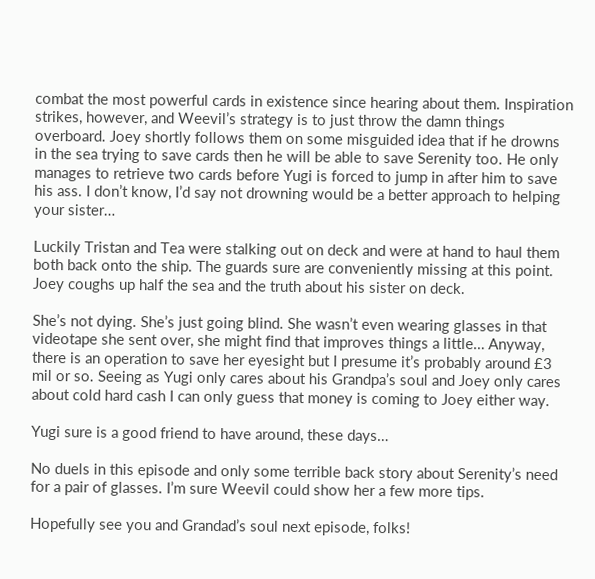combat the most powerful cards in existence since hearing about them. Inspiration strikes, however, and Weevil’s strategy is to just throw the damn things overboard. Joey shortly follows them on some misguided idea that if he drowns in the sea trying to save cards then he will be able to save Serenity too. He only manages to retrieve two cards before Yugi is forced to jump in after him to save his ass. I don’t know, I’d say not drowning would be a better approach to helping your sister…

Luckily Tristan and Tea were stalking out on deck and were at hand to haul them both back onto the ship. The guards sure are conveniently missing at this point. Joey coughs up half the sea and the truth about his sister on deck.

She’s not dying. She’s just going blind. She wasn’t even wearing glasses in that videotape she sent over, she might find that improves things a little… Anyway, there is an operation to save her eyesight but I presume it’s probably around £3 mil or so. Seeing as Yugi only cares about his Grandpa’s soul and Joey only cares about cold hard cash I can only guess that money is coming to Joey either way.

Yugi sure is a good friend to have around, these days…

No duels in this episode and only some terrible back story about Serenity’s need for a pair of glasses. I’m sure Weevil could show her a few more tips.

Hopefully see you and Grandad’s soul next episode, folks!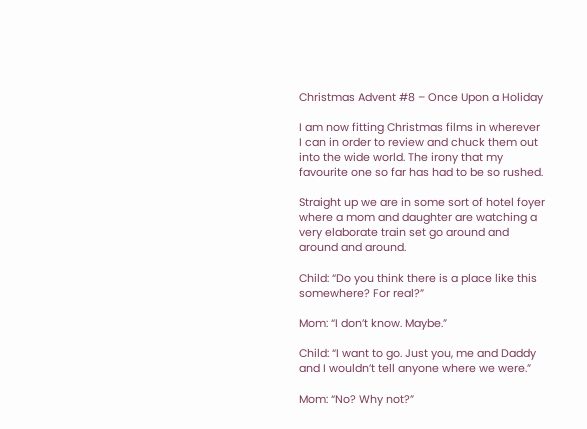Christmas Advent #8 – Once Upon a Holiday

I am now fitting Christmas films in wherever I can in order to review and chuck them out into the wide world. The irony that my favourite one so far has had to be so rushed.

Straight up we are in some sort of hotel foyer where a mom and daughter are watching a very elaborate train set go around and around and around.

Child: “Do you think there is a place like this somewhere? For real?”

Mom: “I don’t know. Maybe.”

Child: “I want to go. Just you, me and Daddy and I wouldn’t tell anyone where we were.”

Mom: “No? Why not?”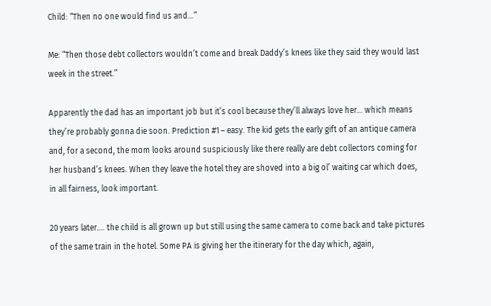Child: “Then no one would find us and…”

Me: “Then those debt collectors wouldn’t come and break Daddy’s knees like they said they would last week in the street.”

Apparently the dad has an important job but it’s cool because they’ll always love her… which means they’re probably gonna die soon. Prediction #1 – easy. The kid gets the early gift of an antique camera and, for a second, the mom looks around suspiciously like there really are debt collectors coming for her husband’s knees. When they leave the hotel they are shoved into a big ol’ waiting car which does, in all fairness, look important.

20 years later…. the child is all grown up but still using the same camera to come back and take pictures of the same train in the hotel. Some PA is giving her the itinerary for the day which, again,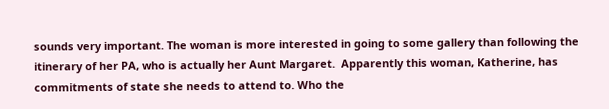sounds very important. The woman is more interested in going to some gallery than following the itinerary of her PA, who is actually her Aunt Margaret.  Apparently this woman, Katherine, has commitments of state she needs to attend to. Who the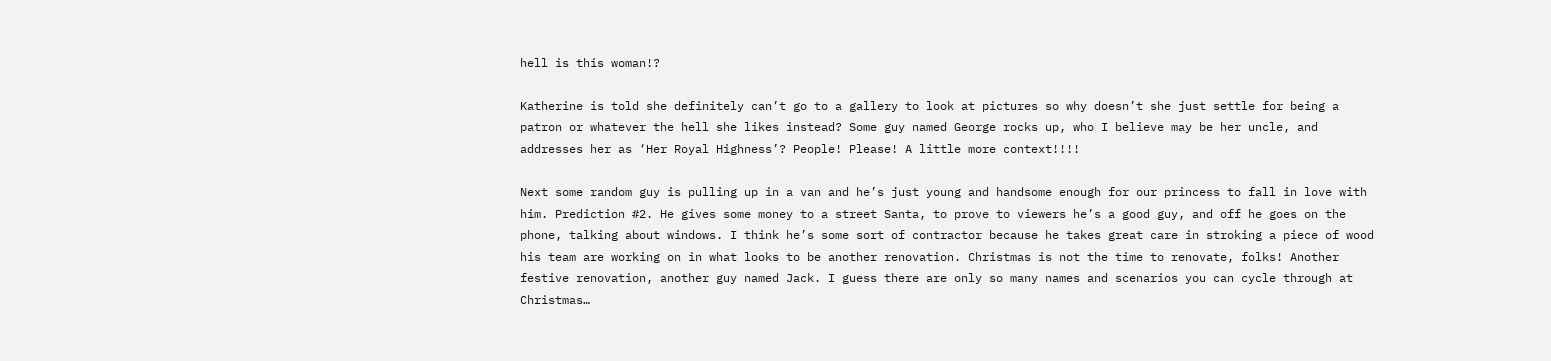hell is this woman!?

Katherine is told she definitely can’t go to a gallery to look at pictures so why doesn’t she just settle for being a patron or whatever the hell she likes instead? Some guy named George rocks up, who I believe may be her uncle, and addresses her as ‘Her Royal Highness’? People! Please! A little more context!!!!

Next some random guy is pulling up in a van and he’s just young and handsome enough for our princess to fall in love with him. Prediction #2. He gives some money to a street Santa, to prove to viewers he’s a good guy, and off he goes on the phone, talking about windows. I think he’s some sort of contractor because he takes great care in stroking a piece of wood his team are working on in what looks to be another renovation. Christmas is not the time to renovate, folks! Another festive renovation, another guy named Jack. I guess there are only so many names and scenarios you can cycle through at Christmas…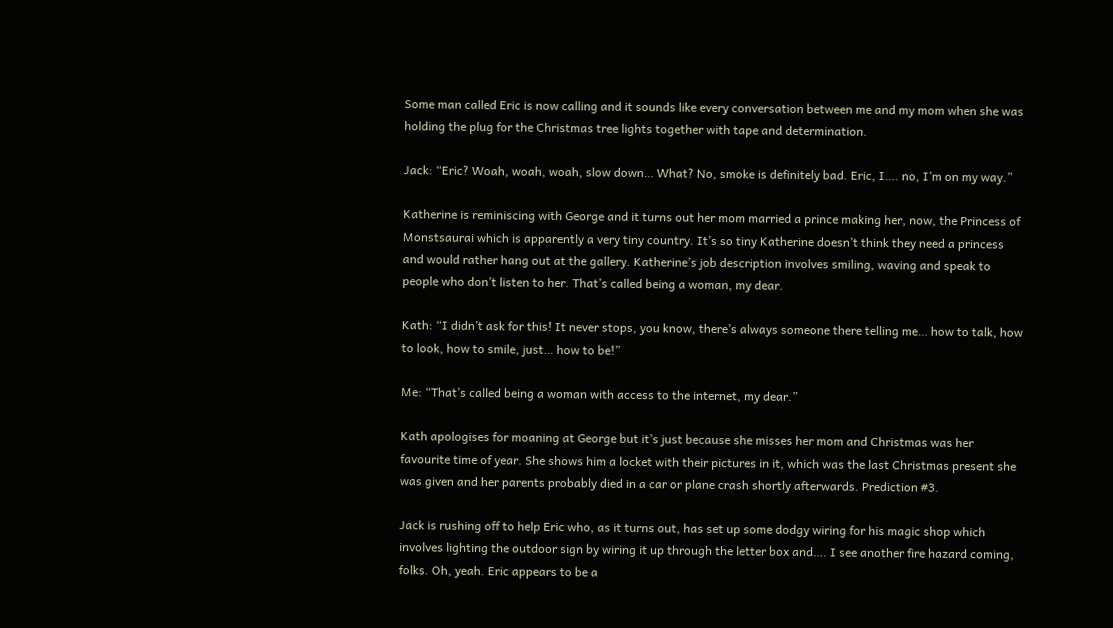Some man called Eric is now calling and it sounds like every conversation between me and my mom when she was holding the plug for the Christmas tree lights together with tape and determination.

Jack: “Eric? Woah, woah, woah, slow down… What? No, smoke is definitely bad. Eric, I…. no, I’m on my way.”

Katherine is reminiscing with George and it turns out her mom married a prince making her, now, the Princess of Monstsaurai which is apparently a very tiny country. It’s so tiny Katherine doesn’t think they need a princess and would rather hang out at the gallery. Katherine’s job description involves smiling, waving and speak to people who don’t listen to her. That’s called being a woman, my dear.

Kath: “I didn’t ask for this! It never stops, you know, there’s always someone there telling me… how to talk, how to look, how to smile, just… how to be!”

Me: “That’s called being a woman with access to the internet, my dear.”

Kath apologises for moaning at George but it’s just because she misses her mom and Christmas was her favourite time of year. She shows him a locket with their pictures in it, which was the last Christmas present she was given and her parents probably died in a car or plane crash shortly afterwards. Prediction #3.

Jack is rushing off to help Eric who, as it turns out, has set up some dodgy wiring for his magic shop which involves lighting the outdoor sign by wiring it up through the letter box and…. I see another fire hazard coming, folks. Oh, yeah. Eric appears to be a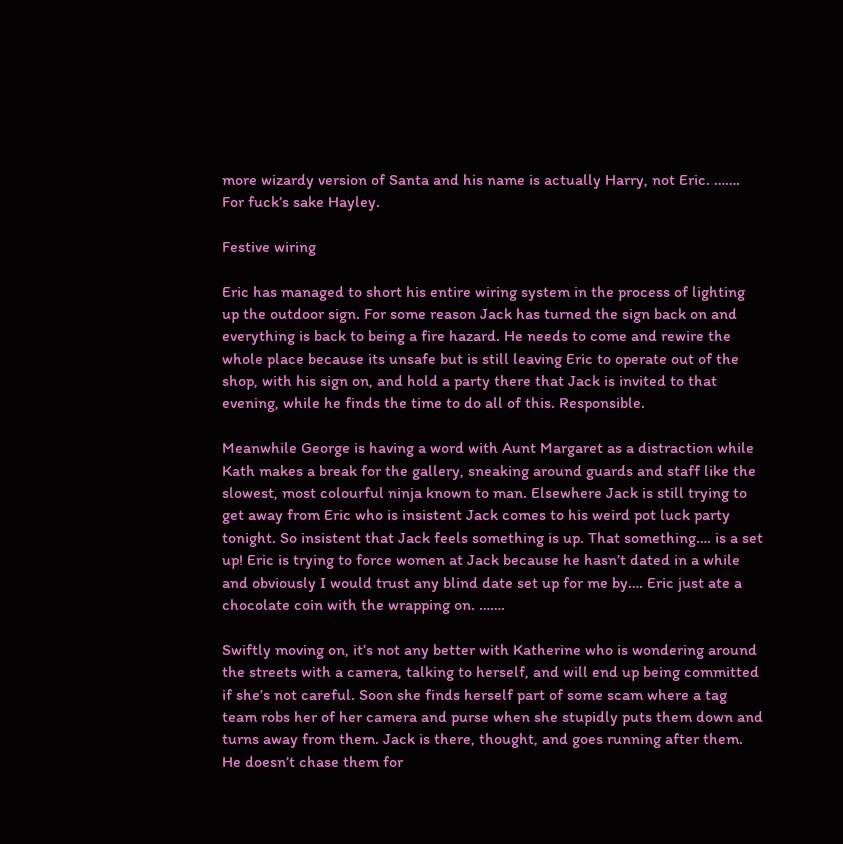more wizardy version of Santa and his name is actually Harry, not Eric. ……. For fuck’s sake Hayley.

Festive wiring

Eric has managed to short his entire wiring system in the process of lighting up the outdoor sign. For some reason Jack has turned the sign back on and everything is back to being a fire hazard. He needs to come and rewire the whole place because its unsafe but is still leaving Eric to operate out of the shop, with his sign on, and hold a party there that Jack is invited to that evening, while he finds the time to do all of this. Responsible.

Meanwhile George is having a word with Aunt Margaret as a distraction while Kath makes a break for the gallery, sneaking around guards and staff like the slowest, most colourful ninja known to man. Elsewhere Jack is still trying to get away from Eric who is insistent Jack comes to his weird pot luck party tonight. So insistent that Jack feels something is up. That something…. is a set up! Eric is trying to force women at Jack because he hasn’t dated in a while and obviously I would trust any blind date set up for me by…. Eric just ate a chocolate coin with the wrapping on. …….

Swiftly moving on, it’s not any better with Katherine who is wondering around the streets with a camera, talking to herself, and will end up being committed if she’s not careful. Soon she finds herself part of some scam where a tag team robs her of her camera and purse when she stupidly puts them down and turns away from them. Jack is there, thought, and goes running after them. He doesn’t chase them for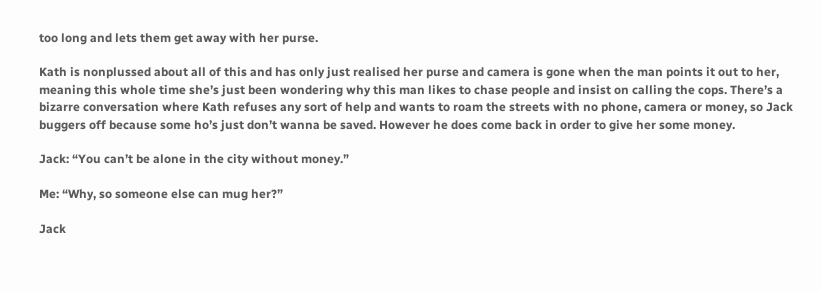too long and lets them get away with her purse.

Kath is nonplussed about all of this and has only just realised her purse and camera is gone when the man points it out to her, meaning this whole time she’s just been wondering why this man likes to chase people and insist on calling the cops. There’s a bizarre conversation where Kath refuses any sort of help and wants to roam the streets with no phone, camera or money, so Jack buggers off because some ho’s just don’t wanna be saved. However he does come back in order to give her some money.

Jack: “You can’t be alone in the city without money.”

Me: “Why, so someone else can mug her?”

Jack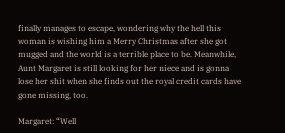finally manages to escape, wondering why the hell this woman is wishing him a Merry Christmas after she got mugged and the world is a terrible place to be. Meanwhile, Aunt Margaret is still looking for her niece and is gonna lose her shit when she finds out the royal credit cards have gone missing, too.

Margaret: “Well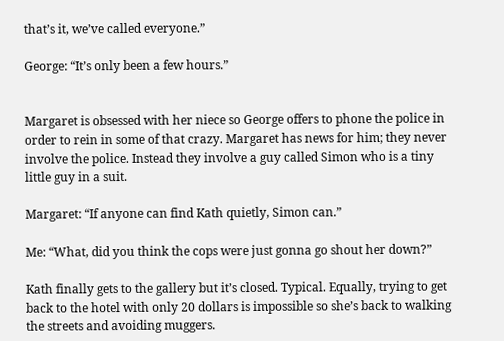that’s it, we’ve called everyone.”

George: “It’s only been a few hours.”


Margaret is obsessed with her niece so George offers to phone the police in order to rein in some of that crazy. Margaret has news for him; they never involve the police. Instead they involve a guy called Simon who is a tiny little guy in a suit.

Margaret: “If anyone can find Kath quietly, Simon can.”

Me: “What, did you think the cops were just gonna go shout her down?”

Kath finally gets to the gallery but it’s closed. Typical. Equally, trying to get back to the hotel with only 20 dollars is impossible so she’s back to walking the streets and avoiding muggers.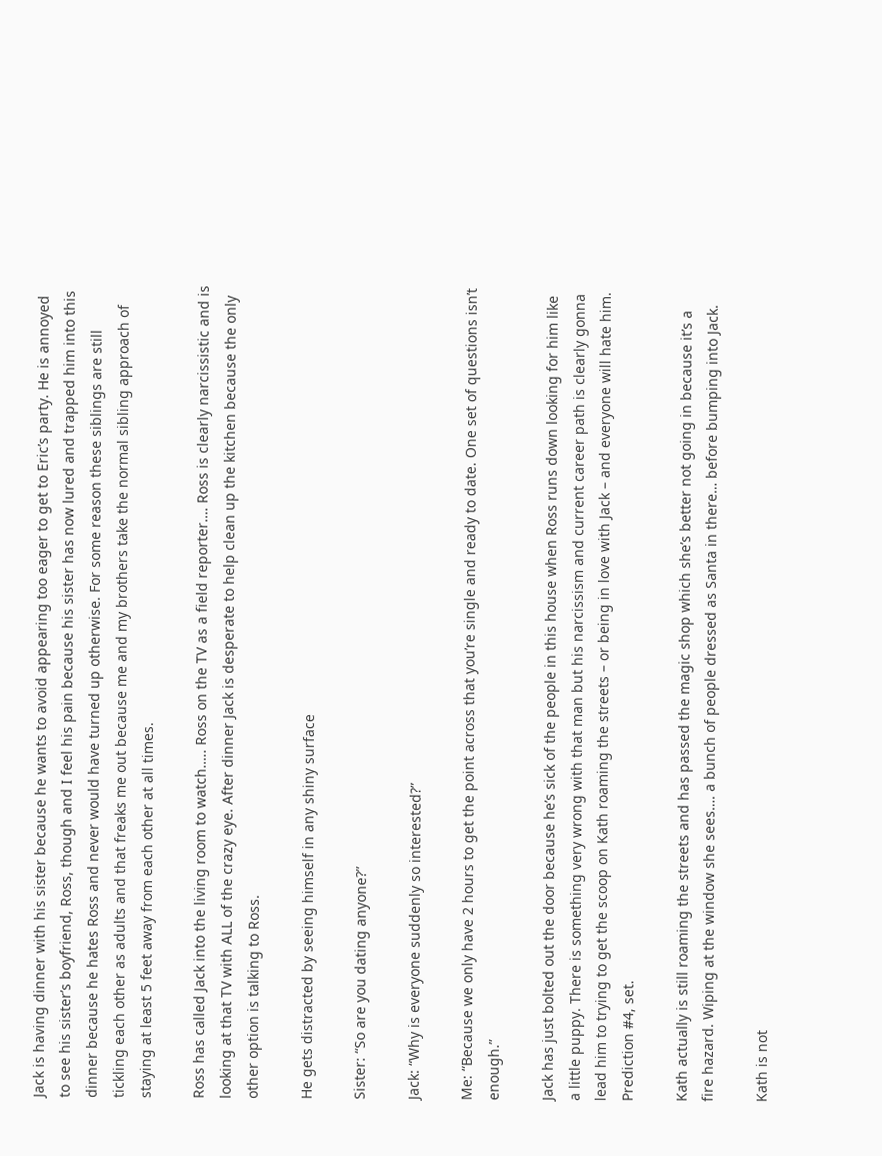Jack is having dinner with his sister because he wants to avoid appearing too eager to get to Eric’s party. He is annoyed to see his sister’s boyfriend, Ross, though and I feel his pain because his sister has now lured and trapped him into this dinner because he hates Ross and never would have turned up otherwise. For some reason these siblings are still tickling each other as adults and that freaks me out because me and my brothers take the normal sibling approach of staying at least 5 feet away from each other at all times.

Ross has called Jack into the living room to watch….. Ross on the TV as a field reporter…. Ross is clearly narcissistic and is looking at that TV with ALL of the crazy eye. After dinner Jack is desperate to help clean up the kitchen because the only other option is talking to Ross.

He gets distracted by seeing himself in any shiny surface

Sister: “So are you dating anyone?”

Jack: “Why is everyone suddenly so interested?”

Me: “Because we only have 2 hours to get the point across that you’re single and ready to date. One set of questions isn’t enough.”

Jack has just bolted out the door because he’s sick of the people in this house when Ross runs down looking for him like a little puppy. There is something very wrong with that man but his narcissism and current career path is clearly gonna lead him to trying to get the scoop on Kath roaming the streets – or being in love with Jack – and everyone will hate him. Prediction #4, set.

Kath actually is still roaming the streets and has passed the magic shop which she’s better not going in because it’s a fire hazard. Wiping at the window she sees…. a bunch of people dressed as Santa in there… before bumping into Jack.

Kath is not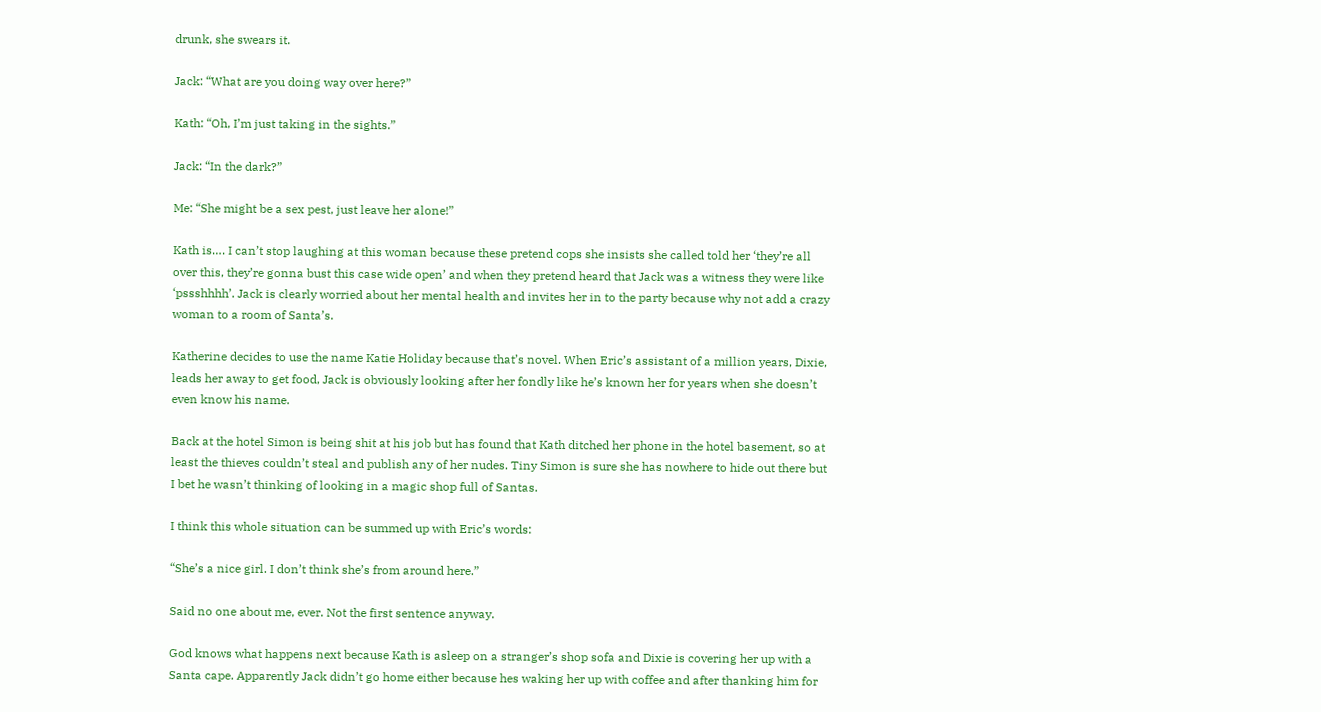drunk, she swears it.

Jack: “What are you doing way over here?”

Kath: “Oh, I’m just taking in the sights.”

Jack: “In the dark?”

Me: “She might be a sex pest, just leave her alone!”

Kath is…. I can’t stop laughing at this woman because these pretend cops she insists she called told her ‘they’re all over this, they’re gonna bust this case wide open’ and when they pretend heard that Jack was a witness they were like ‘pssshhhh’. Jack is clearly worried about her mental health and invites her in to the party because why not add a crazy woman to a room of Santa’s.

Katherine decides to use the name Katie Holiday because that’s novel. When Eric’s assistant of a million years, Dixie, leads her away to get food, Jack is obviously looking after her fondly like he’s known her for years when she doesn’t even know his name.

Back at the hotel Simon is being shit at his job but has found that Kath ditched her phone in the hotel basement, so at least the thieves couldn’t steal and publish any of her nudes. Tiny Simon is sure she has nowhere to hide out there but I bet he wasn’t thinking of looking in a magic shop full of Santas.

I think this whole situation can be summed up with Eric’s words:

“She’s a nice girl. I don’t think she’s from around here.”

Said no one about me, ever. Not the first sentence anyway.

God knows what happens next because Kath is asleep on a stranger’s shop sofa and Dixie is covering her up with a Santa cape. Apparently Jack didn’t go home either because hes waking her up with coffee and after thanking him for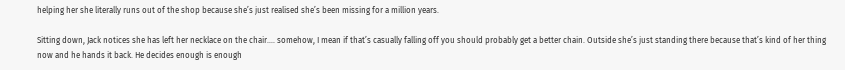helping her she literally runs out of the shop because she’s just realised she’s been missing for a million years.

Sitting down, Jack notices she has left her necklace on the chair…. somehow, I mean if that’s casually falling off you should probably get a better chain. Outside she’s just standing there because that’s kind of her thing now and he hands it back. He decides enough is enough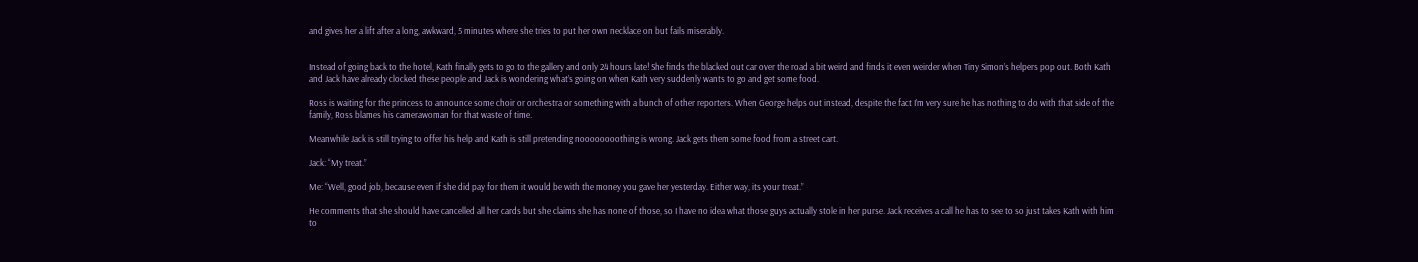and gives her a lift after a long, awkward, 5 minutes where she tries to put her own necklace on but fails miserably.


Instead of going back to the hotel, Kath finally gets to go to the gallery and only 24 hours late! She finds the blacked out car over the road a bit weird and finds it even weirder when Tiny Simon’s helpers pop out. Both Kath and Jack have already clocked these people and Jack is wondering what’s going on when Kath very suddenly wants to go and get some food.

Ross is waiting for the princess to announce some choir or orchestra or something with a bunch of other reporters. When George helps out instead, despite the fact I’m very sure he has nothing to do with that side of the family, Ross blames his camerawoman for that waste of time.

Meanwhile Jack is still trying to offer his help and Kath is still pretending noooooooothing is wrong. Jack gets them some food from a street cart.

Jack: “My treat.”

Me: “Well, good job, because even if she did pay for them it would be with the money you gave her yesterday. Either way, its your treat.”

He comments that she should have cancelled all her cards but she claims she has none of those, so I have no idea what those guys actually stole in her purse. Jack receives a call he has to see to so just takes Kath with him to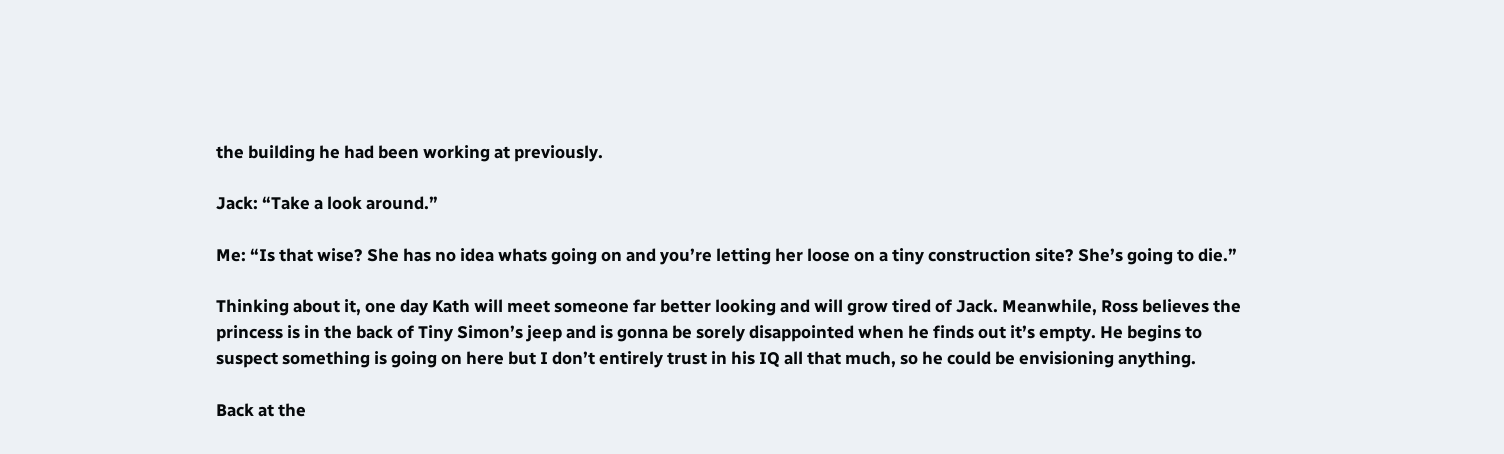the building he had been working at previously.

Jack: “Take a look around.”

Me: “Is that wise? She has no idea whats going on and you’re letting her loose on a tiny construction site? She’s going to die.”

Thinking about it, one day Kath will meet someone far better looking and will grow tired of Jack. Meanwhile, Ross believes the princess is in the back of Tiny Simon’s jeep and is gonna be sorely disappointed when he finds out it’s empty. He begins to suspect something is going on here but I don’t entirely trust in his IQ all that much, so he could be envisioning anything.

Back at the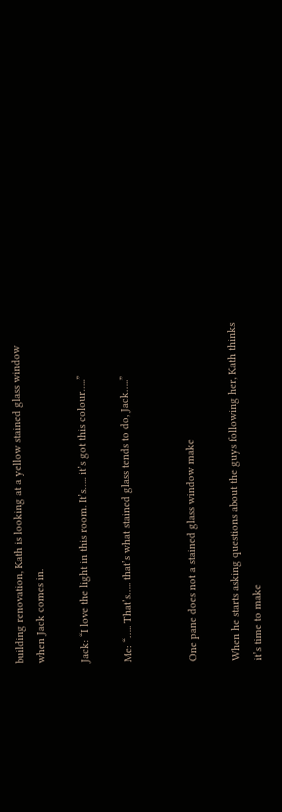building renovation, Kath is looking at a yellow stained glass window when Jack comes in.

Jack: “I love the light in this room. It’s….. it’s got this colour…..”

Me: “….. That’s….. that’s what stained glass tends to do, Jack…..”


One pane does not a stained glass window make

When he starts asking questions about the guys following her, Kath thinks it’s time to make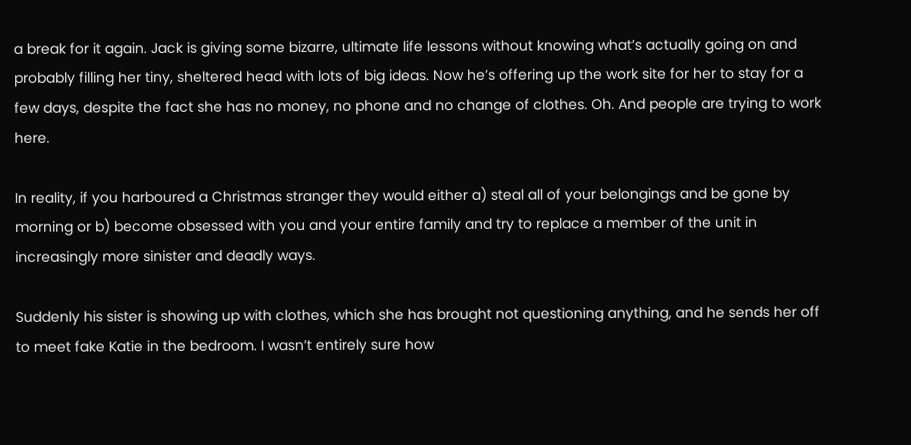a break for it again. Jack is giving some bizarre, ultimate life lessons without knowing what’s actually going on and probably filling her tiny, sheltered head with lots of big ideas. Now he’s offering up the work site for her to stay for a few days, despite the fact she has no money, no phone and no change of clothes. Oh. And people are trying to work here.

In reality, if you harboured a Christmas stranger they would either a) steal all of your belongings and be gone by morning or b) become obsessed with you and your entire family and try to replace a member of the unit in increasingly more sinister and deadly ways.

Suddenly his sister is showing up with clothes, which she has brought not questioning anything, and he sends her off to meet fake Katie in the bedroom. I wasn’t entirely sure how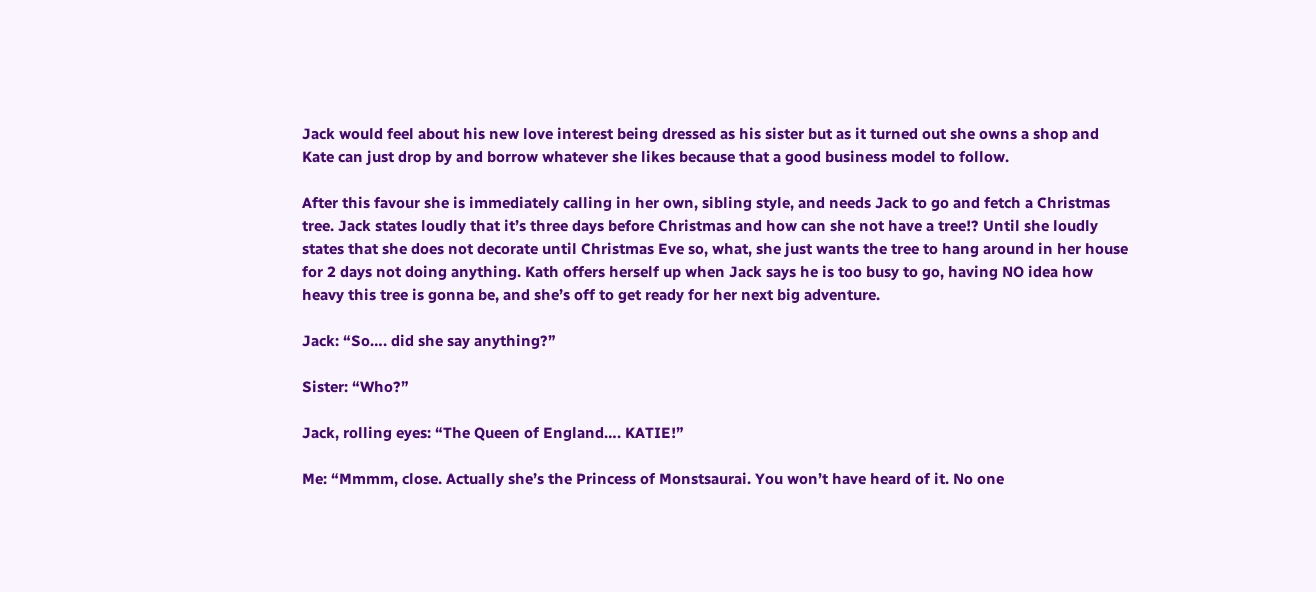Jack would feel about his new love interest being dressed as his sister but as it turned out she owns a shop and Kate can just drop by and borrow whatever she likes because that a good business model to follow.

After this favour she is immediately calling in her own, sibling style, and needs Jack to go and fetch a Christmas tree. Jack states loudly that it’s three days before Christmas and how can she not have a tree!? Until she loudly states that she does not decorate until Christmas Eve so, what, she just wants the tree to hang around in her house for 2 days not doing anything. Kath offers herself up when Jack says he is too busy to go, having NO idea how heavy this tree is gonna be, and she’s off to get ready for her next big adventure.

Jack: “So…. did she say anything?”

Sister: “Who?”

Jack, rolling eyes: “The Queen of England…. KATIE!”

Me: “Mmmm, close. Actually she’s the Princess of Monstsaurai. You won’t have heard of it. No one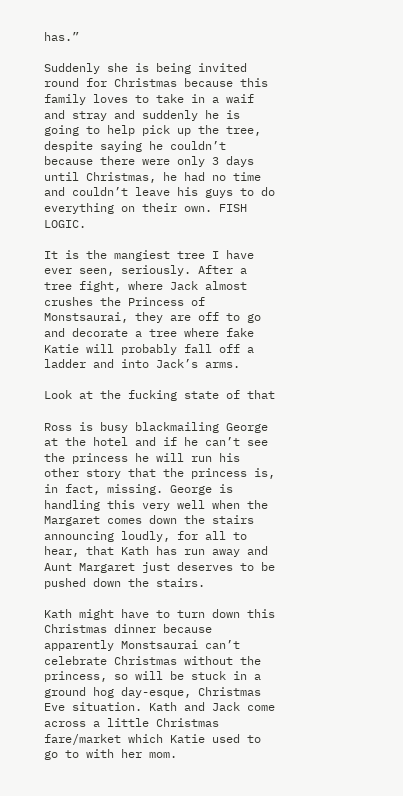has.”

Suddenly she is being invited round for Christmas because this family loves to take in a waif and stray and suddenly he is going to help pick up the tree, despite saying he couldn’t because there were only 3 days until Christmas, he had no time and couldn’t leave his guys to do everything on their own. FISH LOGIC.

It is the mangiest tree I have ever seen, seriously. After a tree fight, where Jack almost crushes the Princess of Monstsaurai, they are off to go and decorate a tree where fake Katie will probably fall off a ladder and into Jack’s arms.

Look at the fucking state of that

Ross is busy blackmailing George at the hotel and if he can’t see the princess he will run his other story that the princess is, in fact, missing. George is handling this very well when the Margaret comes down the stairs announcing loudly, for all to hear, that Kath has run away and Aunt Margaret just deserves to be pushed down the stairs.

Kath might have to turn down this Christmas dinner because apparently Monstsaurai can’t celebrate Christmas without the princess, so will be stuck in a ground hog day-esque, Christmas Eve situation. Kath and Jack come across a little Christmas fare/market which Katie used to go to with her mom.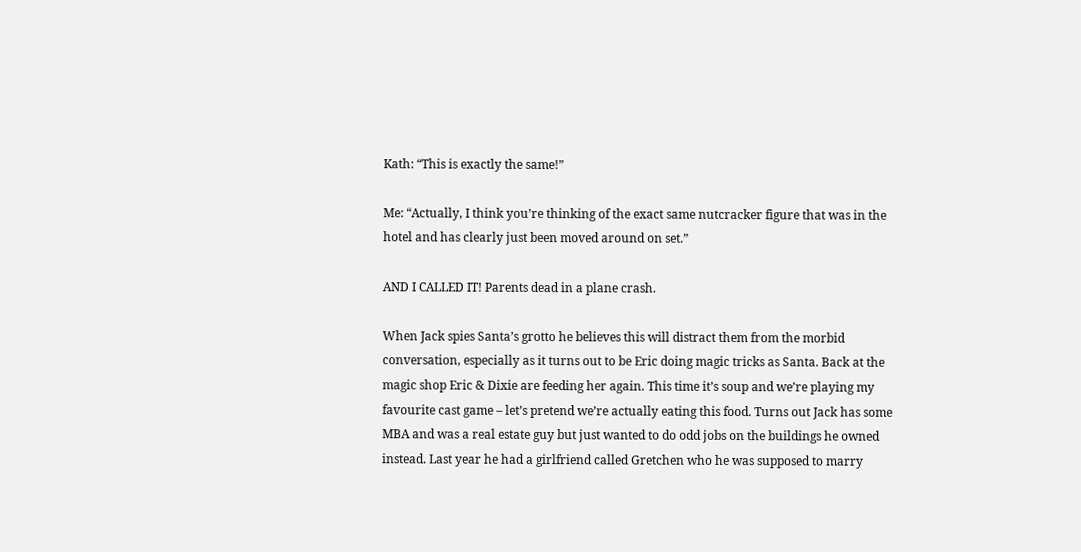Kath: “This is exactly the same!”

Me: “Actually, I think you’re thinking of the exact same nutcracker figure that was in the hotel and has clearly just been moved around on set.”

AND I CALLED IT! Parents dead in a plane crash.

When Jack spies Santa’s grotto he believes this will distract them from the morbid conversation, especially as it turns out to be Eric doing magic tricks as Santa. Back at the magic shop Eric & Dixie are feeding her again. This time it’s soup and we’re playing my favourite cast game – let’s pretend we’re actually eating this food. Turns out Jack has some MBA and was a real estate guy but just wanted to do odd jobs on the buildings he owned instead. Last year he had a girlfriend called Gretchen who he was supposed to marry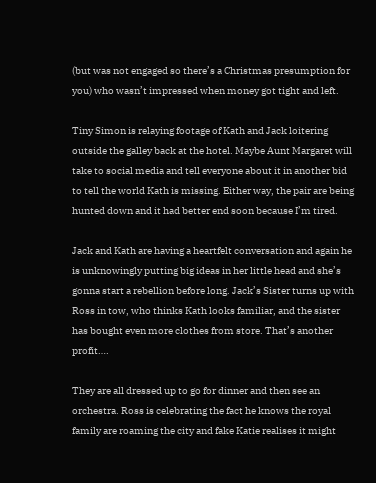(but was not engaged so there’s a Christmas presumption for you) who wasn’t impressed when money got tight and left.

Tiny Simon is relaying footage of Kath and Jack loitering outside the galley back at the hotel. Maybe Aunt Margaret will take to social media and tell everyone about it in another bid to tell the world Kath is missing. Either way, the pair are being hunted down and it had better end soon because I’m tired.

Jack and Kath are having a heartfelt conversation and again he is unknowingly putting big ideas in her little head and she’s gonna start a rebellion before long. Jack’s Sister turns up with Ross in tow, who thinks Kath looks familiar, and the sister has bought even more clothes from store. That’s another profit….

They are all dressed up to go for dinner and then see an orchestra. Ross is celebrating the fact he knows the royal family are roaming the city and fake Katie realises it might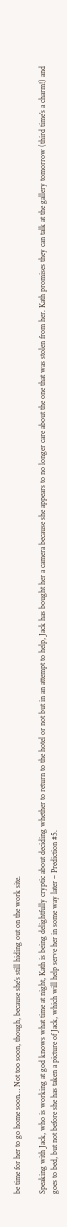be time for her to go home soon… Not too soon, though, because she’s still hiding out on the work site.

Speaking with Jack, who is working at god knows what time at night, Kath is being delightfully cryptic about deciding whether to return to the hotel or not but in an attempt to help, Jack has bought her a camera because she appears to no longer care about the one that was stolen from her. Kath promises they can talk at the gallery tomorrow (third time’s a charm!) and goes to bed, but not before she has taken a picture of Jack, which will help serve her in some way later – Prediction #5.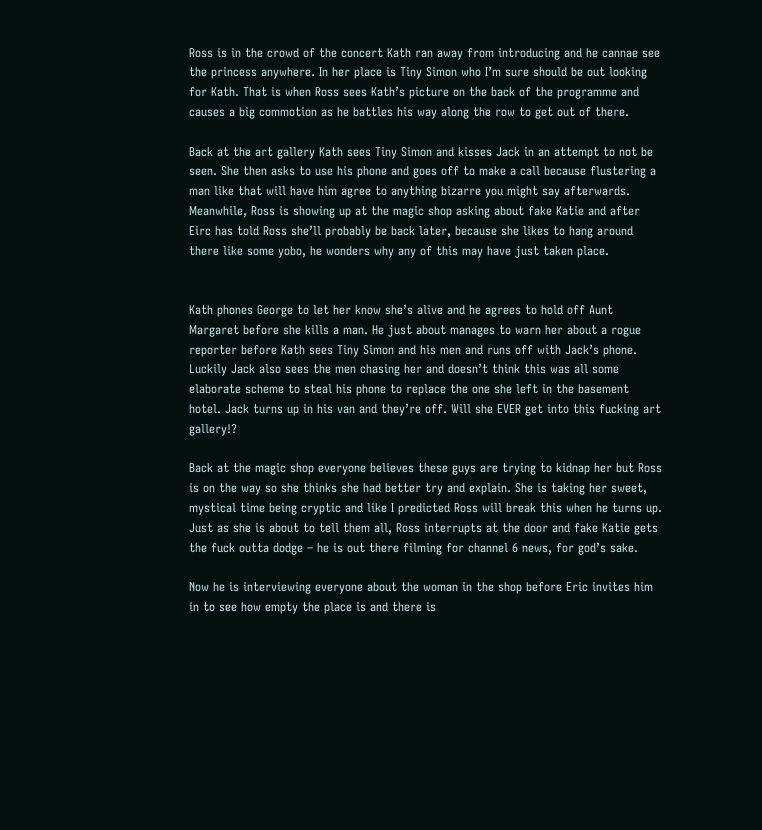Ross is in the crowd of the concert Kath ran away from introducing and he cannae see the princess anywhere. In her place is Tiny Simon who I’m sure should be out looking for Kath. That is when Ross sees Kath’s picture on the back of the programme and causes a big commotion as he battles his way along the row to get out of there.

Back at the art gallery Kath sees Tiny Simon and kisses Jack in an attempt to not be seen. She then asks to use his phone and goes off to make a call because flustering a man like that will have him agree to anything bizarre you might say afterwards. Meanwhile, Ross is showing up at the magic shop asking about fake Katie and after Eirc has told Ross she’ll probably be back later, because she likes to hang around there like some yobo, he wonders why any of this may have just taken place.


Kath phones George to let her know she’s alive and he agrees to hold off Aunt Margaret before she kills a man. He just about manages to warn her about a rogue reporter before Kath sees Tiny Simon and his men and runs off with Jack’s phone. Luckily Jack also sees the men chasing her and doesn’t think this was all some elaborate scheme to steal his phone to replace the one she left in the basement hotel. Jack turns up in his van and they’re off. Will she EVER get into this fucking art gallery!?

Back at the magic shop everyone believes these guys are trying to kidnap her but Ross is on the way so she thinks she had better try and explain. She is taking her sweet, mystical time being cryptic and like I predicted Ross will break this when he turns up. Just as she is about to tell them all, Ross interrupts at the door and fake Katie gets the fuck outta dodge – he is out there filming for channel 6 news, for god’s sake.

Now he is interviewing everyone about the woman in the shop before Eric invites him in to see how empty the place is and there is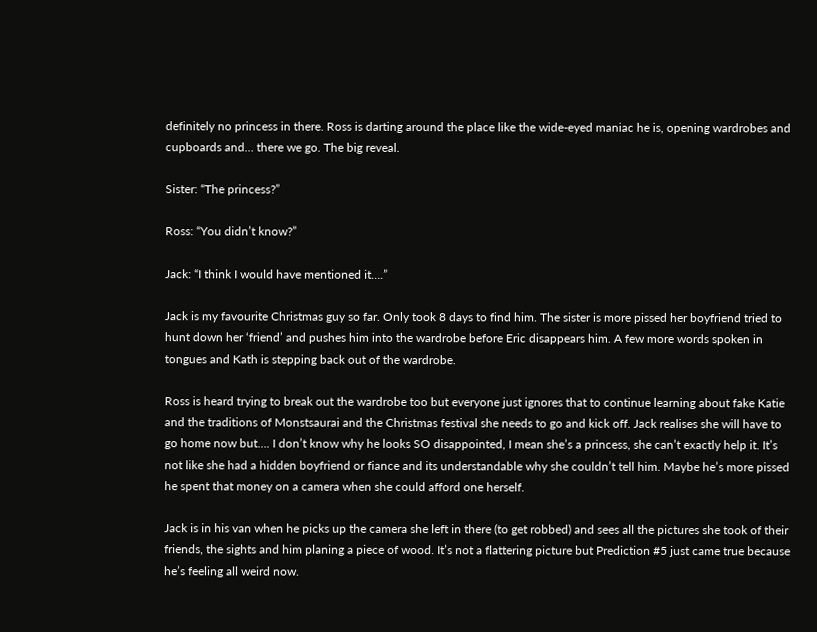definitely no princess in there. Ross is darting around the place like the wide-eyed maniac he is, opening wardrobes and cupboards and… there we go. The big reveal.

Sister: “The princess?”

Ross: “You didn’t know?”

Jack: “I think I would have mentioned it….”

Jack is my favourite Christmas guy so far. Only took 8 days to find him. The sister is more pissed her boyfriend tried to hunt down her ‘friend’ and pushes him into the wardrobe before Eric disappears him. A few more words spoken in tongues and Kath is stepping back out of the wardrobe.

Ross is heard trying to break out the wardrobe too but everyone just ignores that to continue learning about fake Katie and the traditions of Monstsaurai and the Christmas festival she needs to go and kick off. Jack realises she will have to go home now but…. I don’t know why he looks SO disappointed, I mean she’s a princess, she can’t exactly help it. It’s not like she had a hidden boyfriend or fiance and its understandable why she couldn’t tell him. Maybe he’s more pissed he spent that money on a camera when she could afford one herself.

Jack is in his van when he picks up the camera she left in there (to get robbed) and sees all the pictures she took of their friends, the sights and him planing a piece of wood. It’s not a flattering picture but Prediction #5 just came true because he’s feeling all weird now.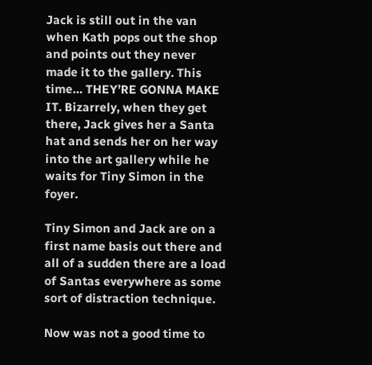Jack is still out in the van when Kath pops out the shop and points out they never made it to the gallery. This time… THEY’RE GONNA MAKE IT. Bizarrely, when they get there, Jack gives her a Santa hat and sends her on her way into the art gallery while he waits for Tiny Simon in the foyer.

Tiny Simon and Jack are on a first name basis out there and all of a sudden there are a load of Santas everywhere as some sort of distraction technique.

Now was not a good time to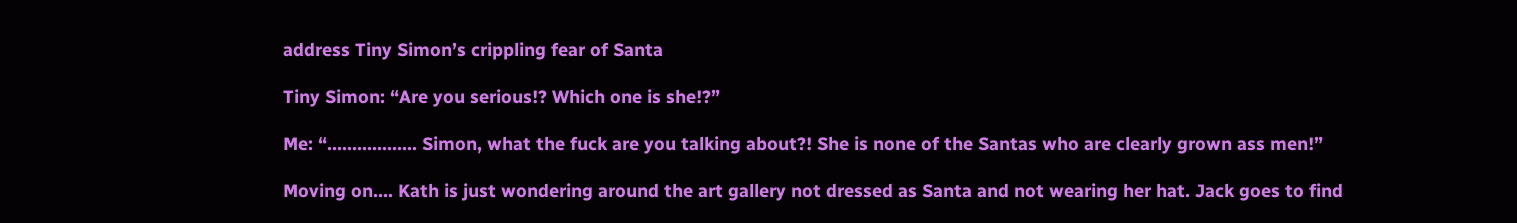address Tiny Simon’s crippling fear of Santa

Tiny Simon: “Are you serious!? Which one is she!?”

Me: “……………… Simon, what the fuck are you talking about?! She is none of the Santas who are clearly grown ass men!”

Moving on…. Kath is just wondering around the art gallery not dressed as Santa and not wearing her hat. Jack goes to find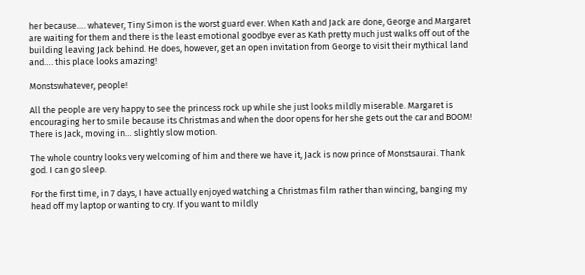her because…. whatever, Tiny Simon is the worst guard ever. When Kath and Jack are done, George and Margaret are waiting for them and there is the least emotional goodbye ever as Kath pretty much just walks off out of the building leaving Jack behind. He does, however, get an open invitation from George to visit their mythical land and…. this place looks amazing!

Monstswhatever, people!

All the people are very happy to see the princess rock up while she just looks mildly miserable. Margaret is encouraging her to smile because its Christmas and when the door opens for her she gets out the car and BOOM! There is Jack, moving in… slightly slow motion.

The whole country looks very welcoming of him and there we have it, Jack is now prince of Monstsaurai. Thank god. I can go sleep.

For the first time, in 7 days, I have actually enjoyed watching a Christmas film rather than wincing, banging my head off my laptop or wanting to cry. If you want to mildly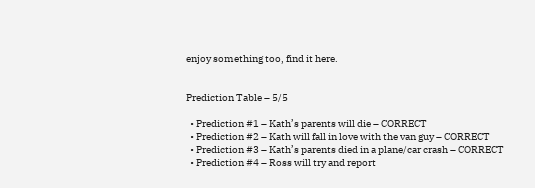enjoy something too, find it here.


Prediction Table – 5/5

  • Prediction #1 – Kath’s parents will die – CORRECT
  • Prediction #2 – Kath will fall in love with the van guy – CORRECT
  • Prediction #3 – Kath’s parents died in a plane/car crash – CORRECT
  • Prediction #4 – Ross will try and report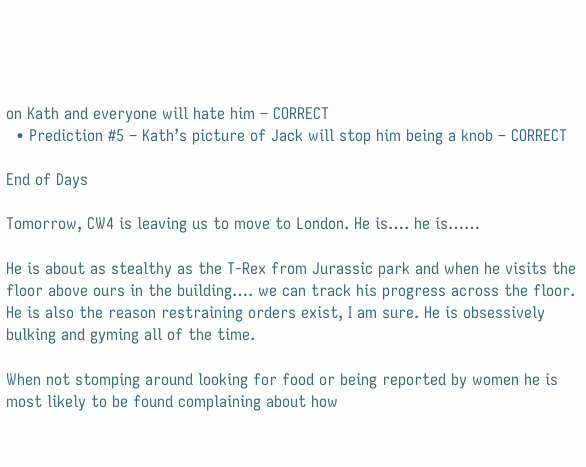on Kath and everyone will hate him – CORRECT
  • Prediction #5 – Kath’s picture of Jack will stop him being a knob – CORRECT

End of Days

Tomorrow, CW4 is leaving us to move to London. He is…. he is……

He is about as stealthy as the T-Rex from Jurassic park and when he visits the floor above ours in the building…. we can track his progress across the floor. He is also the reason restraining orders exist, I am sure. He is obsessively bulking and gyming all of the time.

When not stomping around looking for food or being reported by women he is most likely to be found complaining about how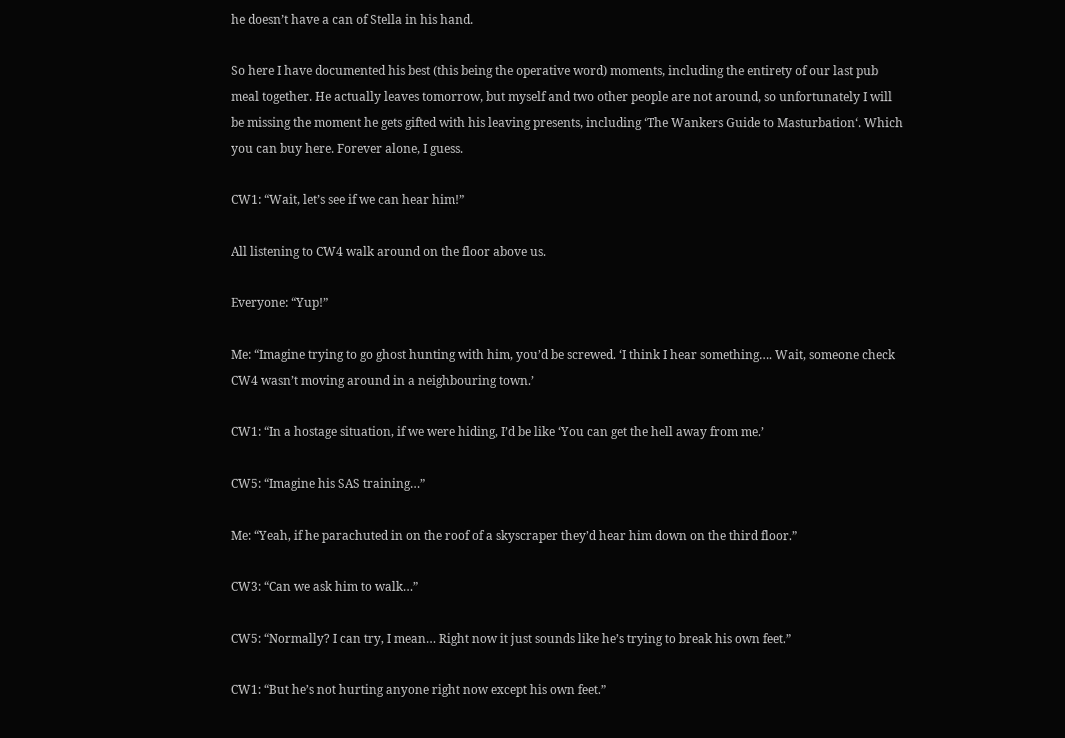he doesn’t have a can of Stella in his hand.

So here I have documented his best (this being the operative word) moments, including the entirety of our last pub meal together. He actually leaves tomorrow, but myself and two other people are not around, so unfortunately I will be missing the moment he gets gifted with his leaving presents, including ‘The Wankers Guide to Masturbation‘. Which you can buy here. Forever alone, I guess.

CW1: “Wait, let’s see if we can hear him!”

All listening to CW4 walk around on the floor above us.

Everyone: “Yup!”

Me: “Imagine trying to go ghost hunting with him, you’d be screwed. ‘I think I hear something…. Wait, someone check CW4 wasn’t moving around in a neighbouring town.’

CW1: “In a hostage situation, if we were hiding, I’d be like ‘You can get the hell away from me.’

CW5: “Imagine his SAS training…”

Me: “Yeah, if he parachuted in on the roof of a skyscraper they’d hear him down on the third floor.”

CW3: “Can we ask him to walk…”

CW5: “Normally? I can try, I mean… Right now it just sounds like he’s trying to break his own feet.”

CW1: “But he’s not hurting anyone right now except his own feet.”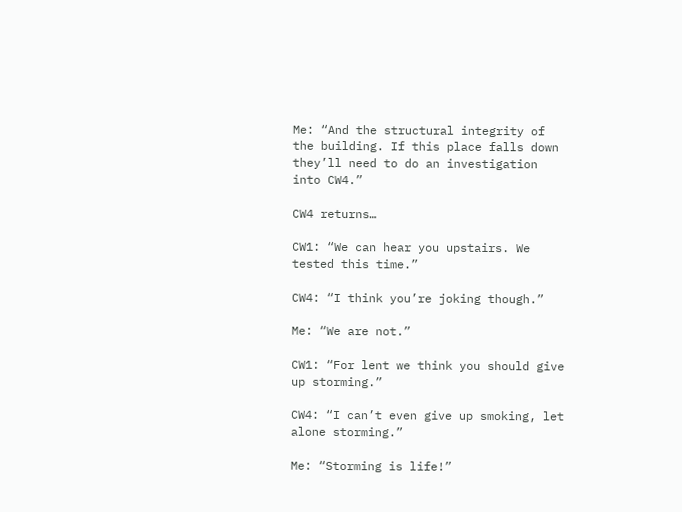Me: “And the structural integrity of the building. If this place falls down they’ll need to do an investigation into CW4.”

CW4 returns…

CW1: “We can hear you upstairs. We tested this time.”

CW4: “I think you’re joking though.”

Me: “We are not.”

CW1: “For lent we think you should give up storming.”

CW4: “I can’t even give up smoking, let alone storming.”

Me: “Storming is life!”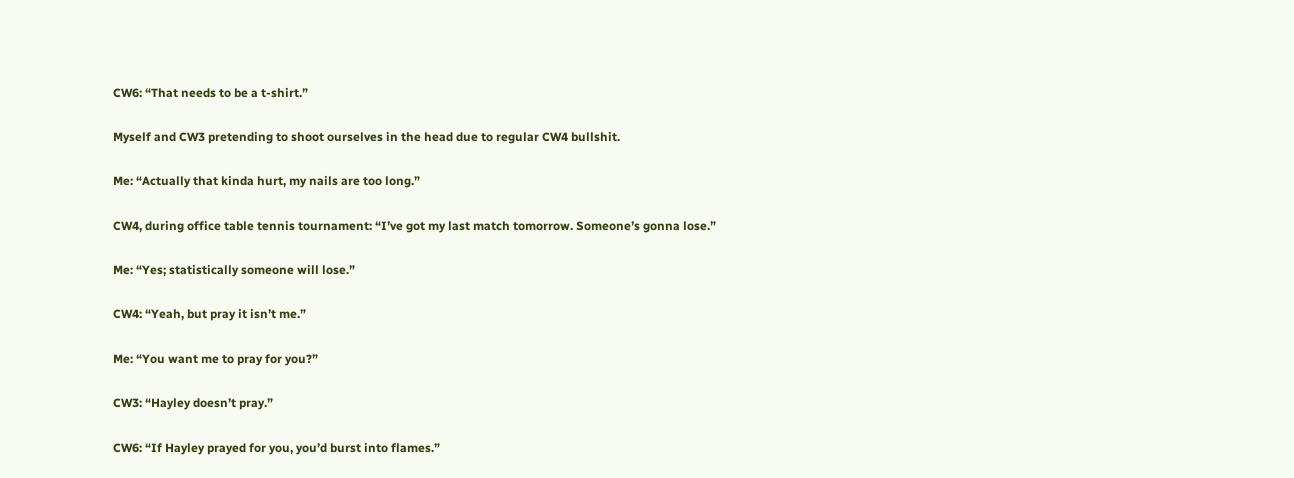CW6: “That needs to be a t-shirt.”

Myself and CW3 pretending to shoot ourselves in the head due to regular CW4 bullshit.

Me: “Actually that kinda hurt, my nails are too long.”

CW4, during office table tennis tournament: “I’ve got my last match tomorrow. Someone’s gonna lose.”

Me: “Yes; statistically someone will lose.”

CW4: “Yeah, but pray it isn’t me.”

Me: “You want me to pray for you?”

CW3: “Hayley doesn’t pray.”

CW6: “If Hayley prayed for you, you’d burst into flames.”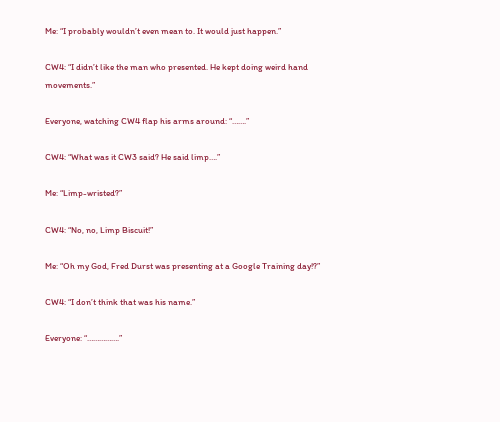Me: “I probably wouldn’t even mean to. It would just happen.”

CW4: “I didn’t like the man who presented. He kept doing weird hand movements.”

Everyone, watching CW4 flap his arms around: “…….”

CW4: “What was it CW3 said? He said limp….”

Me: “Limp-wristed?”

CW4: “No, no, Limp Biscuit!”

Me: “Oh my God, Fred Durst was presenting at a Google Training day!?”

CW4: “I don’t think that was his name.”

Everyone: “…………….”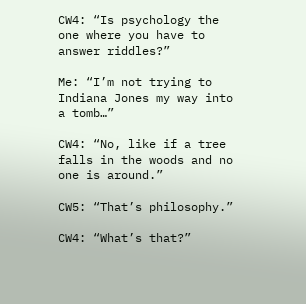CW4: “Is psychology the one where you have to answer riddles?”

Me: “I’m not trying to Indiana Jones my way into a tomb…”

CW4: “No, like if a tree falls in the woods and no one is around.”

CW5: “That’s philosophy.”

CW4: “What’s that?”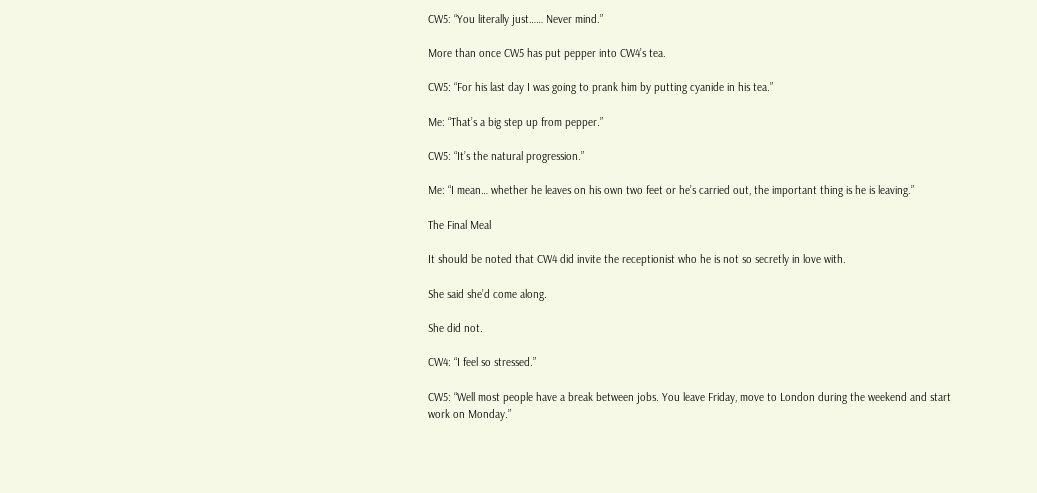CW5: “You literally just…… Never mind.”

More than once CW5 has put pepper into CW4’s tea.

CW5: “For his last day I was going to prank him by putting cyanide in his tea.”

Me: “That’s a big step up from pepper.”

CW5: “It’s the natural progression.”

Me: “I mean… whether he leaves on his own two feet or he’s carried out, the important thing is he is leaving.”

The Final Meal

It should be noted that CW4 did invite the receptionist who he is not so secretly in love with.

She said she’d come along.

She did not.

CW4: “I feel so stressed.”

CW5: “Well most people have a break between jobs. You leave Friday, move to London during the weekend and start work on Monday.”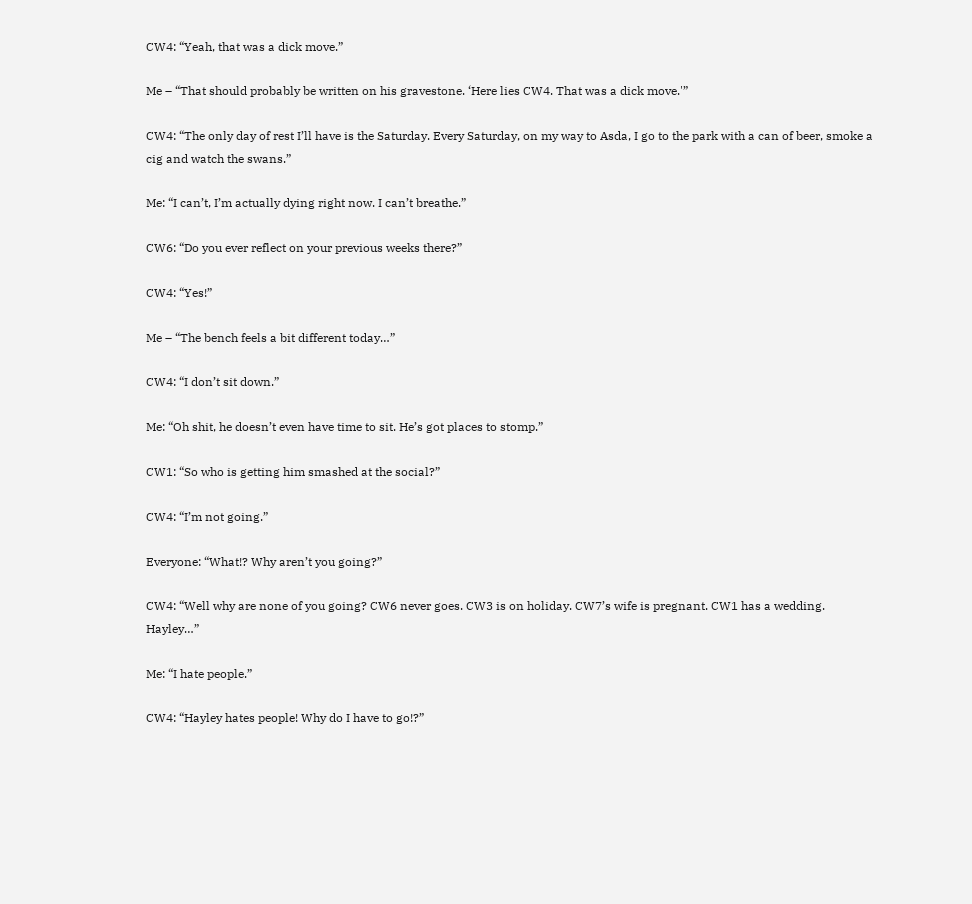CW4: “Yeah, that was a dick move.”

Me – “That should probably be written on his gravestone. ‘Here lies CW4. That was a dick move.'”

CW4: “The only day of rest I’ll have is the Saturday. Every Saturday, on my way to Asda, I go to the park with a can of beer, smoke a cig and watch the swans.”

Me: “I can’t, I’m actually dying right now. I can’t breathe.”

CW6: “Do you ever reflect on your previous weeks there?”

CW4: “Yes!”

Me – “The bench feels a bit different today…”

CW4: “I don’t sit down.”

Me: “Oh shit, he doesn’t even have time to sit. He’s got places to stomp.”

CW1: “So who is getting him smashed at the social?”

CW4: “I’m not going.”

Everyone: “What!? Why aren’t you going?”

CW4: “Well why are none of you going? CW6 never goes. CW3 is on holiday. CW7’s wife is pregnant. CW1 has a wedding. Hayley…”

Me: “I hate people.”

CW4: “Hayley hates people! Why do I have to go!?”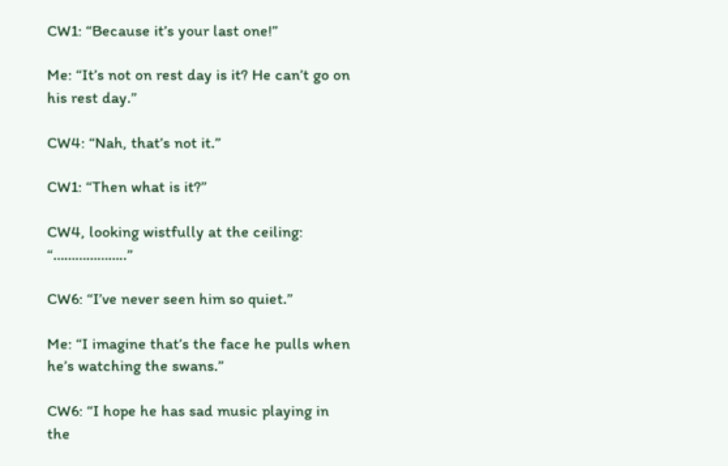CW1: “Because it’s your last one!”

Me: “It’s not on rest day is it? He can’t go on his rest day.”

CW4: “Nah, that’s not it.”

CW1: “Then what is it?”

CW4, looking wistfully at the ceiling: “………………..”

CW6: “I’ve never seen him so quiet.”

Me: “I imagine that’s the face he pulls when he’s watching the swans.”

CW6: “I hope he has sad music playing in the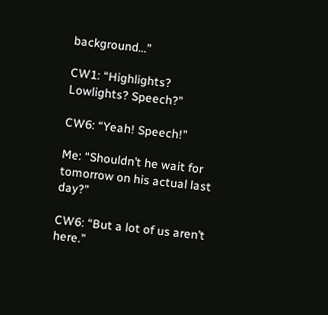background…”

CW1: “Highlights? Lowlights? Speech?”

CW6: “Yeah! Speech!”

Me: “Shouldn’t he wait for tomorrow on his actual last day?”

CW6: “But a lot of us aren’t here.”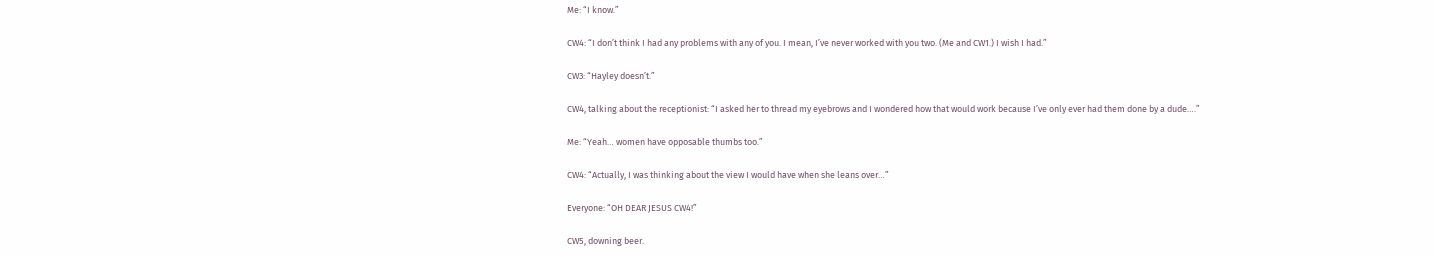Me: “I know.”

CW4: “I don’t think I had any problems with any of you. I mean, I’ve never worked with you two. (Me and CW1.) I wish I had.”

CW3: “Hayley doesn’t.”

CW4, talking about the receptionist: “I asked her to thread my eyebrows and I wondered how that would work because I’ve only ever had them done by a dude….”

Me: “Yeah… women have opposable thumbs too.”

CW4: “Actually, I was thinking about the view I would have when she leans over…”

Everyone: “OH DEAR JESUS CW4!”

CW5, downing beer.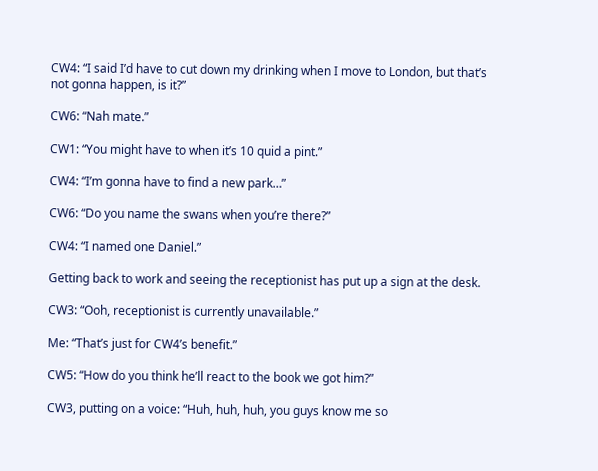CW4: “I said I’d have to cut down my drinking when I move to London, but that’s not gonna happen, is it?”

CW6: “Nah mate.”

CW1: “You might have to when it’s 10 quid a pint.”

CW4: “I’m gonna have to find a new park…”

CW6: “Do you name the swans when you’re there?”

CW4: “I named one Daniel.”

Getting back to work and seeing the receptionist has put up a sign at the desk.

CW3: “Ooh, receptionist is currently unavailable.”

Me: “That’s just for CW4’s benefit.”

CW5: “How do you think he’ll react to the book we got him?”

CW3, putting on a voice: “Huh, huh, huh, you guys know me so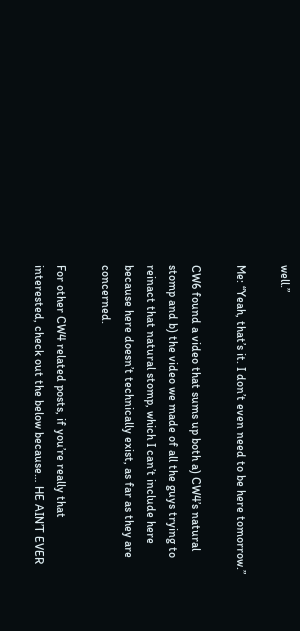well.”

Me: “Yeah, that’s it. I don’t even need to be here tomorrow.”

CW6 found a video that sums up both a) CW4’s natural stomp and b) the video we made of all the guys trying to reinact that natural stomp, which I can’t include here because here doesn’t technically exist, as far as they are concerned.

For other CW4 related posts, if you’re really that interested, check out the below because… HE AIN’T EVER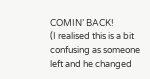COMIN’ BACK!
(I realised this is a bit confusing as someone left and he changed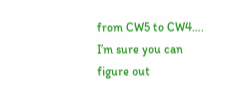from CW5 to CW4…. I’m sure you can figure out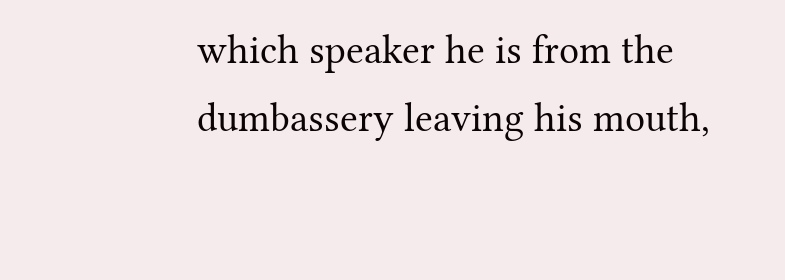which speaker he is from the dumbassery leaving his mouth,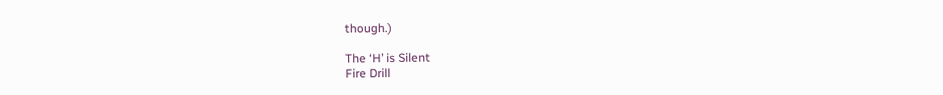though.)

The ‘H’ is Silent
Fire Drill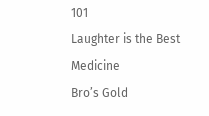101
Laughter is the Best Medicine
Bro’s Gold